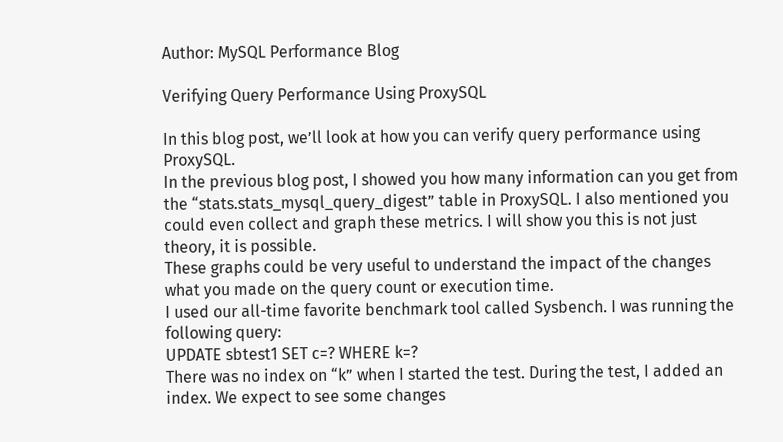Author: MySQL Performance Blog

Verifying Query Performance Using ProxySQL

In this blog post, we’ll look at how you can verify query performance using ProxySQL.
In the previous blog post, I showed you how many information can you get from the “stats.stats_mysql_query_digest” table in ProxySQL. I also mentioned you could even collect and graph these metrics. I will show you this is not just theory, it is possible.
These graphs could be very useful to understand the impact of the changes what you made on the query count or execution time.
I used our all-time favorite benchmark tool called Sysbench. I was running the following query:
UPDATE sbtest1 SET c=? WHERE k=?
There was no index on “k” when I started the test. During the test, I added an index. We expect to see some changes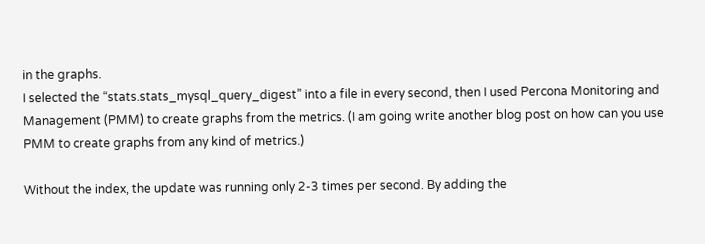in the graphs.
I selected the “stats.stats_mysql_query_digest” into a file in every second, then I used Percona Monitoring and Management (PMM) to create graphs from the metrics. (I am going write another blog post on how can you use PMM to create graphs from any kind of metrics.)

Without the index, the update was running only 2-3 times per second. By adding the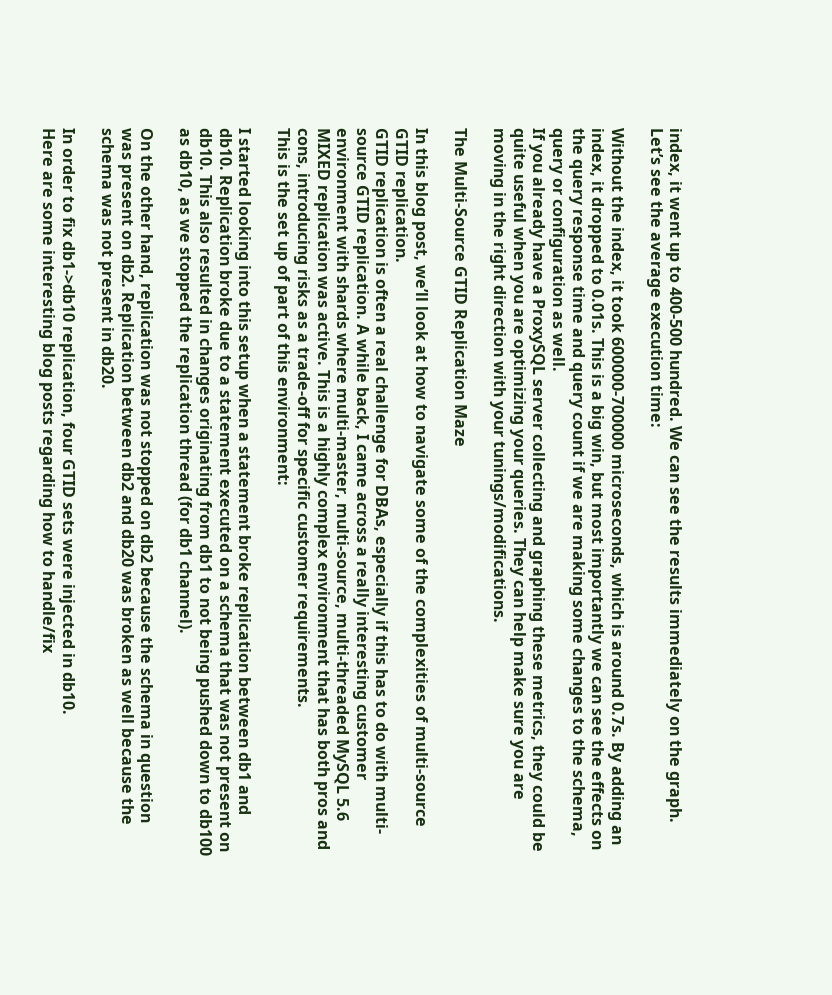index, it went up to 400-500 hundred. We can see the results immediately on the graph.
Let’s see the average execution time:

Without the index, it took 600000-700000 microseconds, which is around 0.7s. By adding an index, it dropped to 0.01s. This is a big win, but most importantly we can see the effects on the query response time and query count if we are making some changes to the schema, query or configuration as well.
If you already have a ProxySQL server collecting and graphing these metrics, they could be quite useful when you are optimizing your queries. They can help make sure you are moving in the right direction with your tunings/modifications.

The Multi-Source GTID Replication Maze

In this blog post, we’ll look at how to navigate some of the complexities of multi-source GTID replication.
GTID replication is often a real challenge for DBAs, especially if this has to do with multi-source GTID replication. A while back, I came across a really interesting customer environment with shards where multi-master, multi-source, multi-threaded MySQL 5.6 MIXED replication was active. This is a highly complex environment that has both pros and cons, introducing risks as a trade-off for specific customer requirements.
This is the set up of part of this environment:

I started looking into this setup when a statement broke replication between db1 and db10. Replication broke due to a statement executed on a schema that was not present on db10. This also resulted in changes originating from db1 to not being pushed down to db100 as db10, as we stopped the replication thread (for db1 channel).

On the other hand, replication was not stopped on db2 because the schema in question was present on db2. Replication between db2 and db20 was broken as well because the schema was not present in db20.

In order to fix db1->db10 replication, four GTID sets were injected in db10.
Here are some interesting blog posts regarding how to handle/fix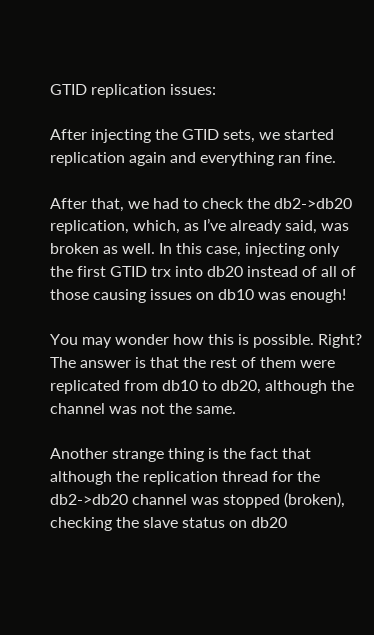GTID replication issues:

After injecting the GTID sets, we started replication again and everything ran fine.

After that, we had to check the db2->db20 replication, which, as I’ve already said, was broken as well. In this case, injecting only the first GTID trx into db20 instead of all of those causing issues on db10 was enough!

You may wonder how this is possible. Right? The answer is that the rest of them were replicated from db10 to db20, although the channel was not the same.

Another strange thing is the fact that although the replication thread for the db2->db20 channel was stopped (broken), checking the slave status on db20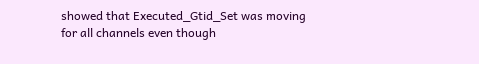showed that Executed_Gtid_Set was moving for all channels even though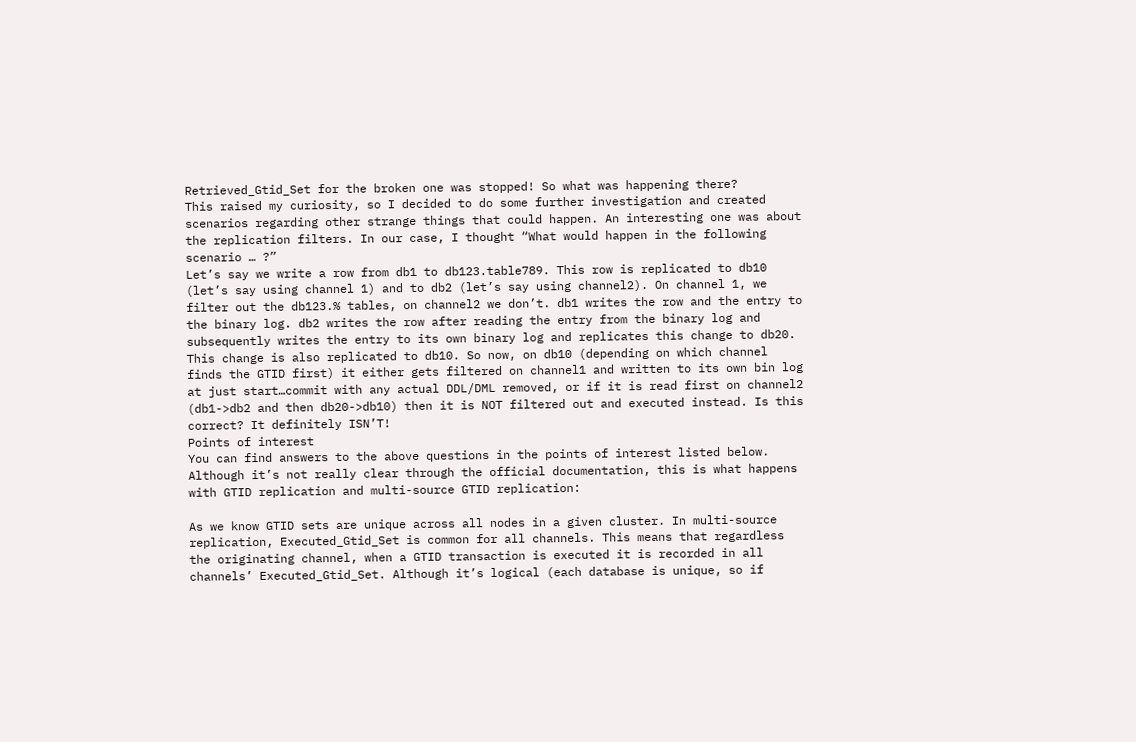Retrieved_Gtid_Set for the broken one was stopped! So what was happening there?
This raised my curiosity, so I decided to do some further investigation and created scenarios regarding other strange things that could happen. An interesting one was about the replication filters. In our case, I thought “What would happen in the following scenario … ?”
Let’s say we write a row from db1 to db123.table789. This row is replicated to db10 (let’s say using channel 1) and to db2 (let’s say using channel2). On channel 1, we filter out the db123.% tables, on channel2 we don’t. db1 writes the row and the entry to the binary log. db2 writes the row after reading the entry from the binary log and subsequently writes the entry to its own binary log and replicates this change to db20. This change is also replicated to db10. So now, on db10 (depending on which channel finds the GTID first) it either gets filtered on channel1 and written to its own bin log at just start…commit with any actual DDL/DML removed, or if it is read first on channel2 (db1->db2 and then db20->db10) then it is NOT filtered out and executed instead. Is this correct? It definitely ISN’T!
Points of interest
You can find answers to the above questions in the points of interest listed below. Although it’s not really clear through the official documentation, this is what happens with GTID replication and multi-source GTID replication:

As we know GTID sets are unique across all nodes in a given cluster. In multi-source replication, Executed_Gtid_Set is common for all channels. This means that regardless the originating channel, when a GTID transaction is executed it is recorded in all channels’ Executed_Gtid_Set. Although it’s logical (each database is unique, so if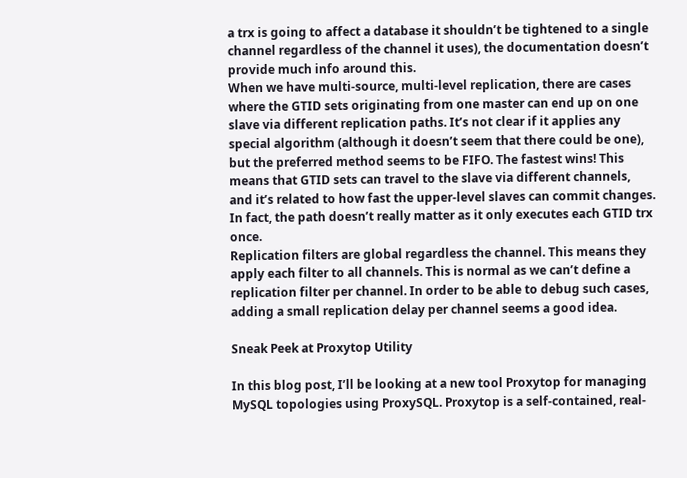a trx is going to affect a database it shouldn’t be tightened to a single channel regardless of the channel it uses), the documentation doesn’t provide much info around this.
When we have multi-source, multi-level replication, there are cases where the GTID sets originating from one master can end up on one slave via different replication paths. It’s not clear if it applies any special algorithm (although it doesn’t seem that there could be one), but the preferred method seems to be FIFO. The fastest wins! This means that GTID sets can travel to the slave via different channels, and it’s related to how fast the upper-level slaves can commit changes. In fact, the path doesn’t really matter as it only executes each GTID trx once.
Replication filters are global regardless the channel. This means they apply each filter to all channels. This is normal as we can’t define a replication filter per channel. In order to be able to debug such cases, adding a small replication delay per channel seems a good idea.

Sneak Peek at Proxytop Utility

In this blog post, I’ll be looking at a new tool Proxytop for managing MySQL topologies using ProxySQL. Proxytop is a self-contained, real-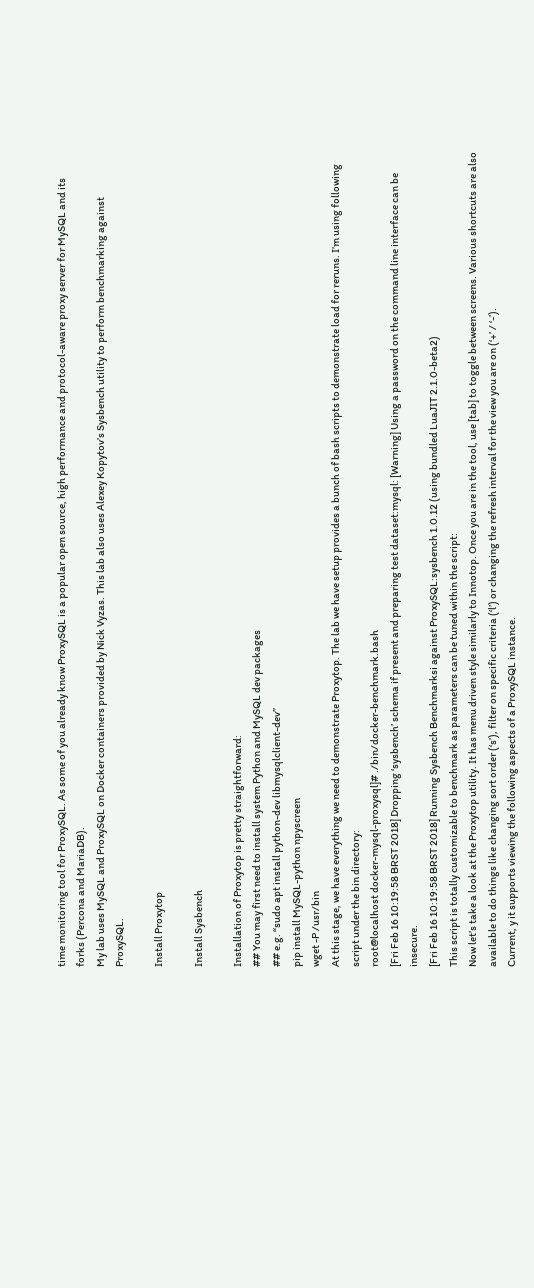time monitoring tool for ProxySQL. As some of you already know ProxySQL is a popular open source, high performance and protocol-aware proxy server for MySQL and its forks (Percona and MariaDB).
My lab uses MySQL and ProxySQL on Docker containers provided by Nick Vyzas. This lab also uses Alexey Kopytov’s Sysbench utility to perform benchmarking against ProxySQL.

Install Proxytop

Install Sysbench

Installation of Proxytop is pretty straightforward:
## You may first need to install system Python and MySQL dev packages
## e.g. “sudo apt install python-dev libmysqlclient-dev”
pip install MySQL-python npyscreen
wget -P /usr/bin
At this stage, we have everything we need to demonstrate Proxytop. The lab we have setup provides a bunch of bash scripts to demonstrate load for reruns. I’m using following script under the bin directory:
root@localhost docker-mysql-proxysql]# ./bin/docker-benchmark.bash
[Fri Feb 16 10:19:58 BRST 2018] Dropping ‘sysbench’ schema if present and preparing test dataset:mysql: [Warning] Using a password on the command line interface can be insecure.
[Fri Feb 16 10:19:58 BRST 2018] Running Sysbench Benchmarksi against ProxySQL:sysbench 1.0.12 (using bundled LuaJIT 2.1.0-beta2)
This script is totally customizable to benchmark as parameters can be tuned within the script:
Now let’s take a look at the Proxytop utility. It has menu driven style similarly to Innotop. Once you are in the tool, use [tab] to toggle between screens. Various shortcuts are also available to do things like changing sort order (‘s’), filter on specific criteria (‘l’) or changing the refresh interval for the view you are on (‘+’ / ‘-’).
Current, y it supports viewing the following aspects of a ProxySQL instance.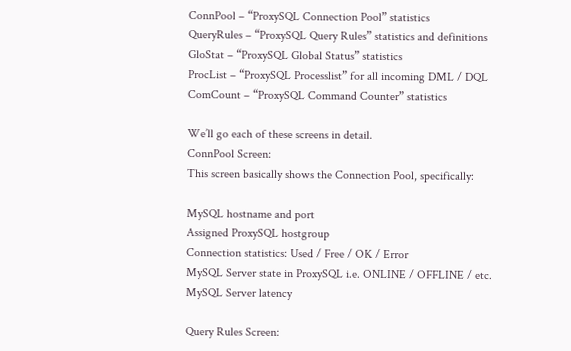ConnPool – “ProxySQL Connection Pool” statistics
QueryRules – “ProxySQL Query Rules” statistics and definitions
GloStat – “ProxySQL Global Status” statistics
ProcList – “ProxySQL Processlist” for all incoming DML / DQL
ComCount – “ProxySQL Command Counter” statistics

We’ll go each of these screens in detail.
ConnPool Screen:
This screen basically shows the Connection Pool, specifically:

MySQL hostname and port
Assigned ProxySQL hostgroup
Connection statistics: Used / Free / OK / Error
MySQL Server state in ProxySQL i.e. ONLINE / OFFLINE / etc.
MySQL Server latency

Query Rules Screen: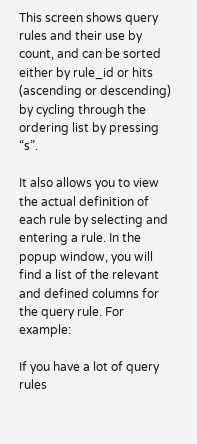This screen shows query rules and their use by count, and can be sorted either by rule_id or hits (ascending or descending) by cycling through the ordering list by pressing “s”.

It also allows you to view the actual definition of each rule by selecting and entering a rule. In the popup window, you will find a list of the relevant and defined columns for the query rule. For example:

If you have a lot of query rules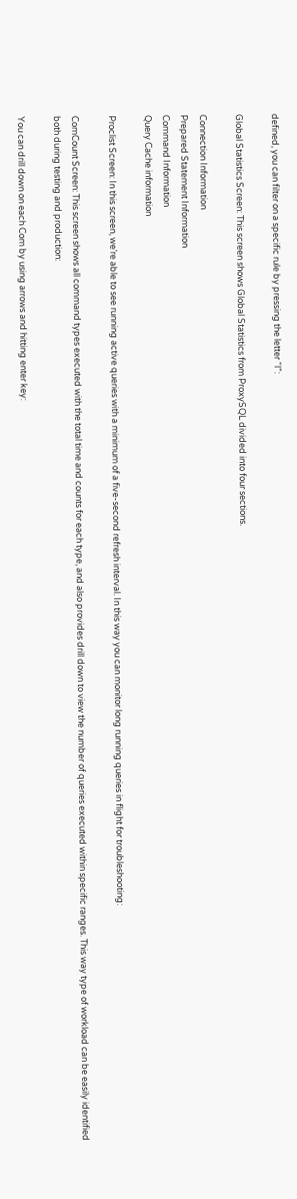defined, you can filter on a specific rule by pressing the letter “l”:

Global Statistics Screen: This screen shows Global Statistics from ProxySQL divided into four sections.

Connection Information
Prepared Statement Information
Command Information
Query Cache information

Proclist Screen: In this screen, we’re able to see running active queries with a minimum of a five-second refresh interval. In this way you can monitor long running queries in flight for troubleshooting:

ComCount Screen: This screen shows all command types executed with the total time and counts for each type, and also provides drill down to view the number of queries executed within specific ranges. This way type of workload can be easily identified both during testing and production:

You can drill down on each Com by using arrows and hitting enter key: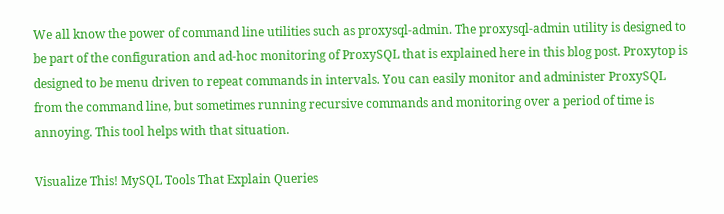We all know the power of command line utilities such as proxysql-admin. The proxysql-admin utility is designed to be part of the configuration and ad-hoc monitoring of ProxySQL that is explained here in this blog post. Proxytop is designed to be menu driven to repeat commands in intervals. You can easily monitor and administer ProxySQL from the command line, but sometimes running recursive commands and monitoring over a period of time is annoying. This tool helps with that situation.

Visualize This! MySQL Tools That Explain Queries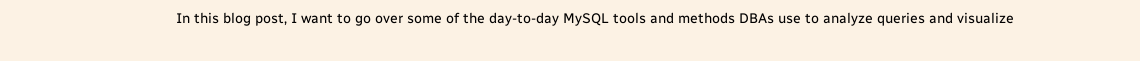In this blog post, I want to go over some of the day-to-day MySQL tools and methods DBAs use to analyze queries and visualize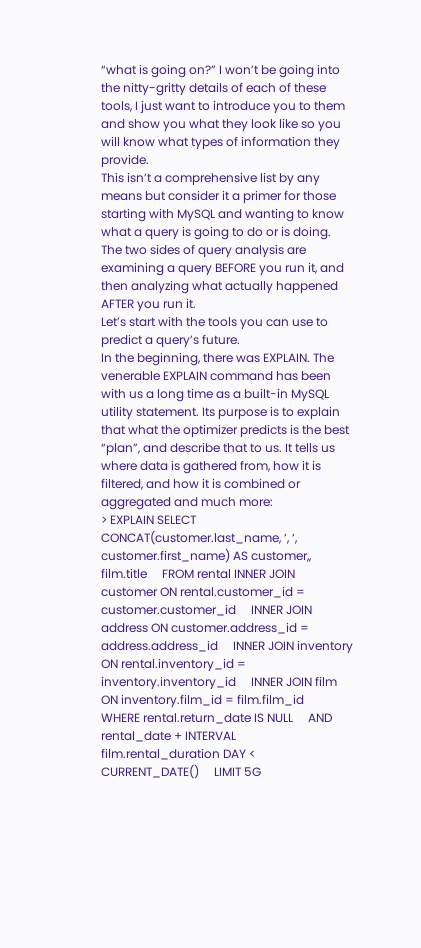“what is going on?” I won’t be going into the nitty-gritty details of each of these tools, I just want to introduce you to them and show you what they look like so you will know what types of information they provide.
This isn’t a comprehensive list by any means but consider it a primer for those starting with MySQL and wanting to know what a query is going to do or is doing.
The two sides of query analysis are examining a query BEFORE you run it, and then analyzing what actually happened AFTER you run it.
Let’s start with the tools you can use to predict a query’s future.
In the beginning, there was EXPLAIN. The venerable EXPLAIN command has been with us a long time as a built-in MySQL utility statement. Its purpose is to explain that what the optimizer predicts is the best “plan”, and describe that to us. It tells us where data is gathered from, how it is filtered, and how it is combined or aggregated and much more:
> EXPLAIN SELECT CONCAT(customer.last_name, ‘, ‘, customer.first_name) AS customer,, film.title     FROM rental INNER JOIN customer ON rental.customer_id = customer.customer_id     INNER JOIN address ON customer.address_id = address.address_id     INNER JOIN inventory ON rental.inventory_id = inventory.inventory_id     INNER JOIN film ON inventory.film_id = film.film_id     WHERE rental.return_date IS NULL     AND rental_date + INTERVAL film.rental_duration DAY < CURRENT_DATE()     LIMIT 5G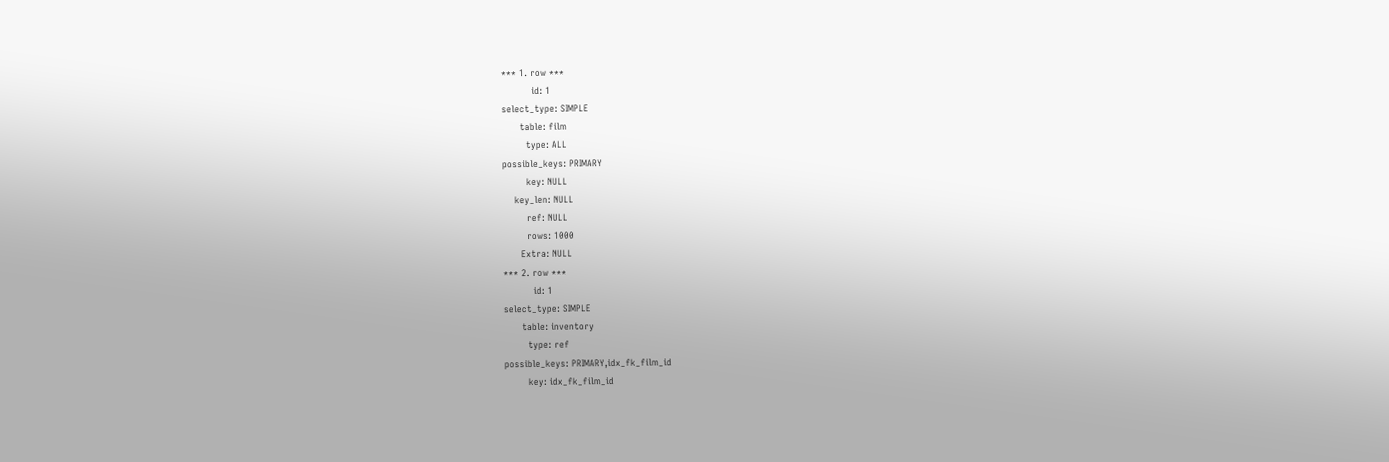*** 1. row ***
          id: 1
select_type: SIMPLE
      table: film
        type: ALL
possible_keys: PRIMARY
        key: NULL
    key_len: NULL
        ref: NULL
        rows: 1000
      Extra: NULL
*** 2. row ***
          id: 1
select_type: SIMPLE
      table: inventory
        type: ref
possible_keys: PRIMARY,idx_fk_film_id
        key: idx_fk_film_id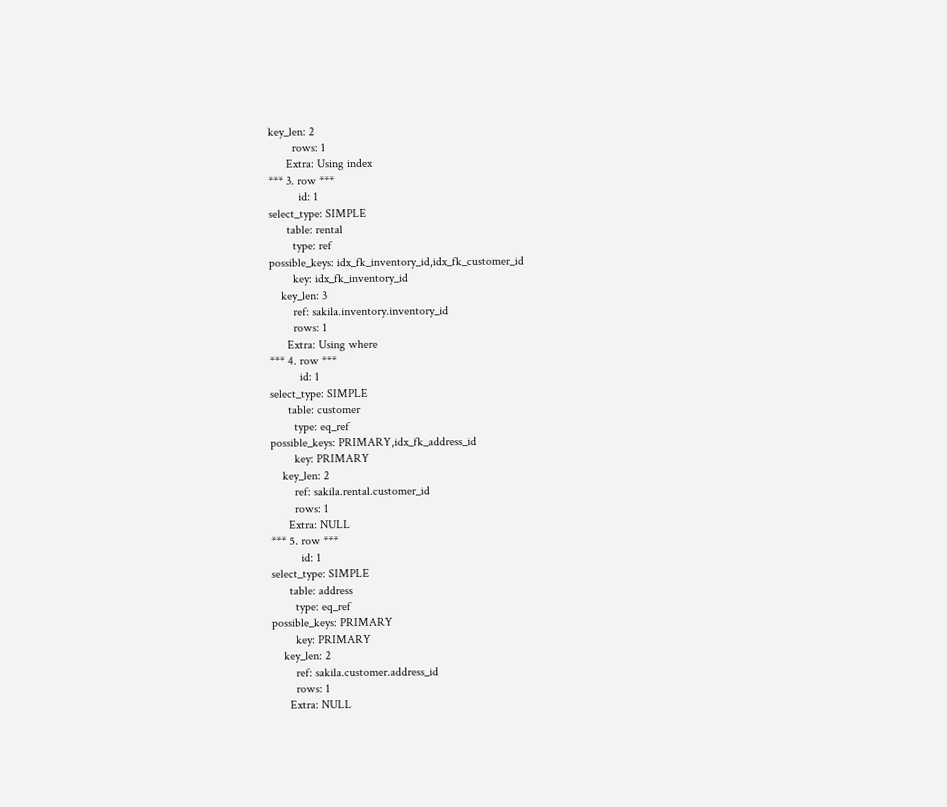key_len: 2
        rows: 1
      Extra: Using index
*** 3. row ***
          id: 1
select_type: SIMPLE
      table: rental
        type: ref
possible_keys: idx_fk_inventory_id,idx_fk_customer_id
        key: idx_fk_inventory_id
    key_len: 3
        ref: sakila.inventory.inventory_id
        rows: 1
      Extra: Using where
*** 4. row ***
          id: 1
select_type: SIMPLE
      table: customer
        type: eq_ref
possible_keys: PRIMARY,idx_fk_address_id
        key: PRIMARY
    key_len: 2
        ref: sakila.rental.customer_id
        rows: 1
      Extra: NULL
*** 5. row ***
          id: 1
select_type: SIMPLE
      table: address
        type: eq_ref
possible_keys: PRIMARY
        key: PRIMARY
    key_len: 2
        ref: sakila.customer.address_id
        rows: 1
      Extra: NULL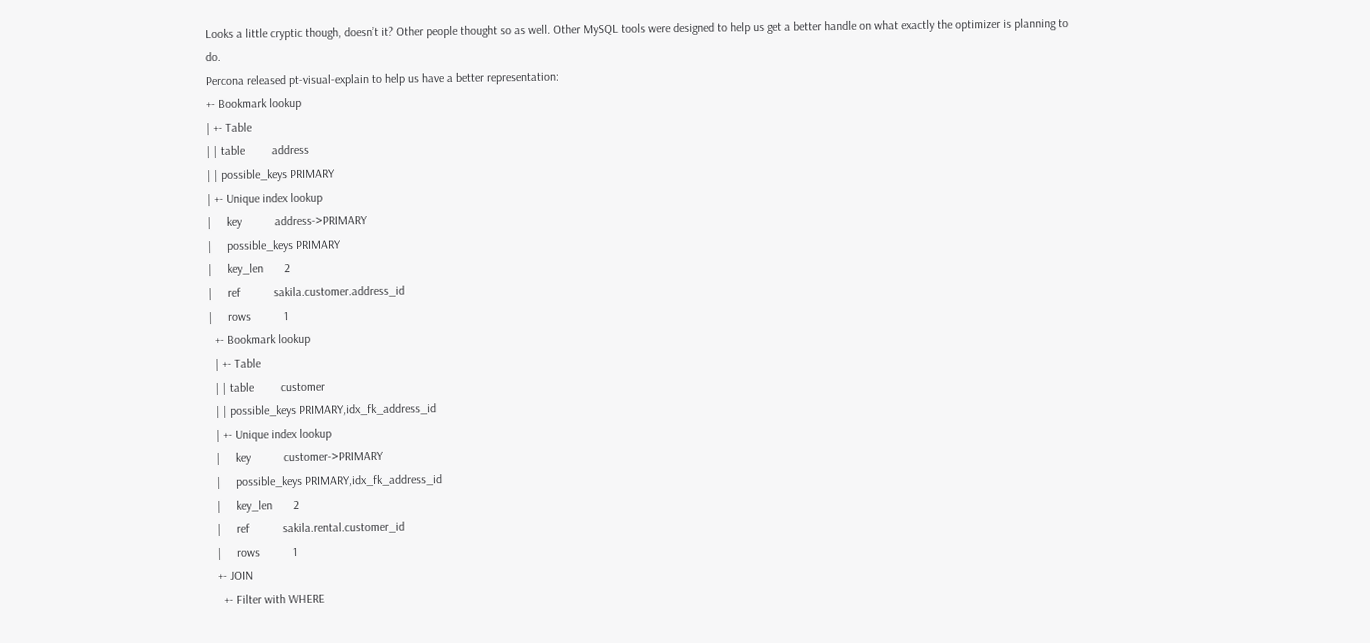Looks a little cryptic though, doesn’t it? Other people thought so as well. Other MySQL tools were designed to help us get a better handle on what exactly the optimizer is planning to do.
Percona released pt-visual-explain to help us have a better representation:
+- Bookmark lookup
| +- Table
| | table         address
| | possible_keys PRIMARY
| +- Unique index lookup
|     key           address->PRIMARY
|     possible_keys PRIMARY
|     key_len       2
|     ref           sakila.customer.address_id
|     rows           1
  +- Bookmark lookup
  | +- Table
  | | table         customer
  | | possible_keys PRIMARY,idx_fk_address_id
  | +- Unique index lookup
  |     key           customer->PRIMARY
  |     possible_keys PRIMARY,idx_fk_address_id
  |     key_len       2
  |     ref           sakila.rental.customer_id
  |     rows           1
  +- JOIN
    +- Filter with WHERE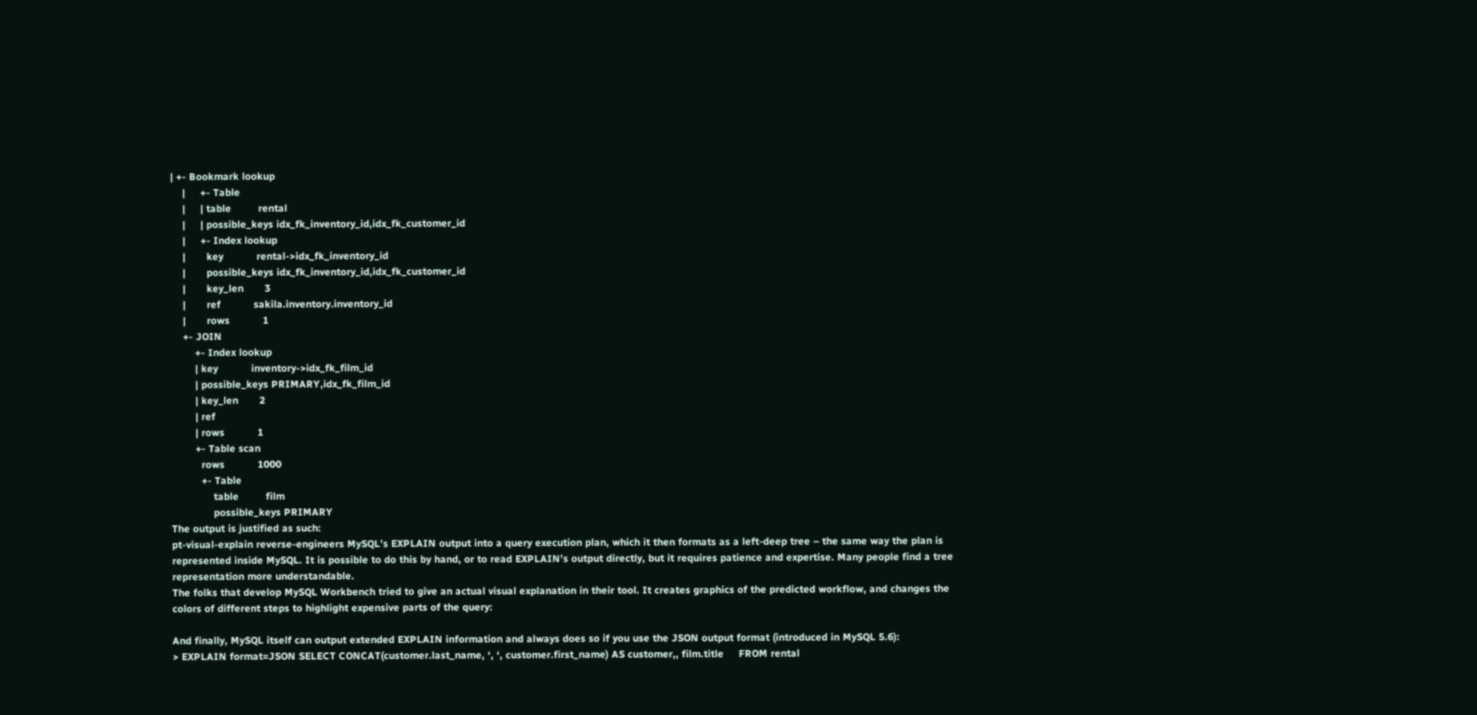| +- Bookmark lookup
    |     +- Table
    |     | table         rental
    |     | possible_keys idx_fk_inventory_id,idx_fk_customer_id
    |     +- Index lookup
    |       key           rental->idx_fk_inventory_id
    |       possible_keys idx_fk_inventory_id,idx_fk_customer_id
    |       key_len       3
    |       ref           sakila.inventory.inventory_id
    |       rows           1
    +- JOIN
        +- Index lookup
        | key           inventory->idx_fk_film_id
        | possible_keys PRIMARY,idx_fk_film_id
        | key_len       2
        | ref
        | rows           1
        +- Table scan
          rows           1000
          +- Table
              table         film
              possible_keys PRIMARY
The output is justified as such:
pt-visual-explain reverse-engineers MySQL’s EXPLAIN output into a query execution plan, which it then formats as a left-deep tree – the same way the plan is represented inside MySQL. It is possible to do this by hand, or to read EXPLAIN’s output directly, but it requires patience and expertise. Many people find a tree representation more understandable.
The folks that develop MySQL Workbench tried to give an actual visual explanation in their tool. It creates graphics of the predicted workflow, and changes the colors of different steps to highlight expensive parts of the query:

And finally, MySQL itself can output extended EXPLAIN information and always does so if you use the JSON output format (introduced in MySQL 5.6):
> EXPLAIN format=JSON SELECT CONCAT(customer.last_name, ‘, ‘, customer.first_name) AS customer,, film.title     FROM rental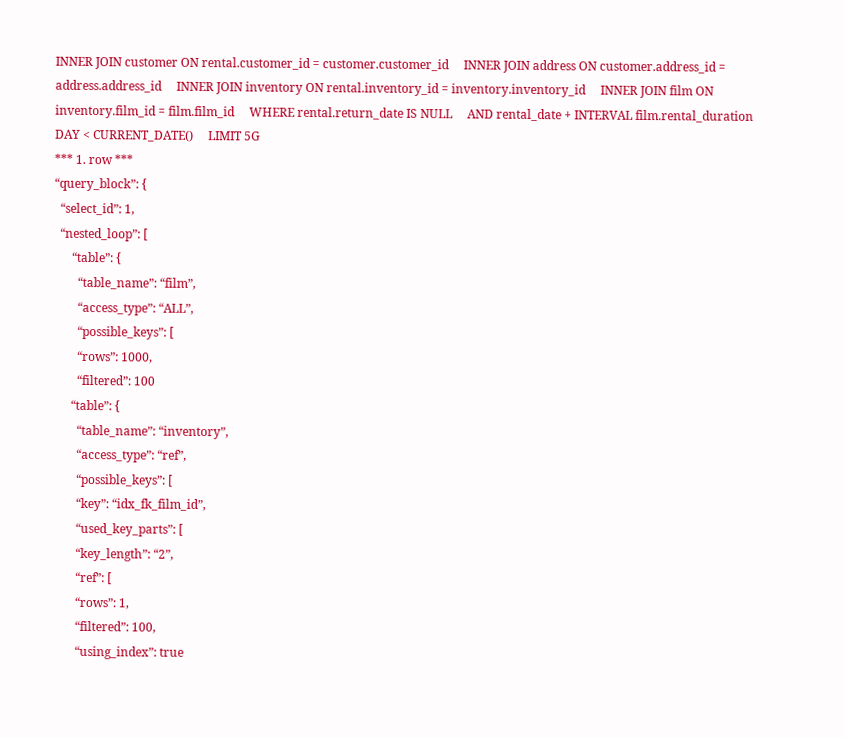INNER JOIN customer ON rental.customer_id = customer.customer_id     INNER JOIN address ON customer.address_id = address.address_id     INNER JOIN inventory ON rental.inventory_id = inventory.inventory_id     INNER JOIN film ON inventory.film_id = film.film_id     WHERE rental.return_date IS NULL     AND rental_date + INTERVAL film.rental_duration DAY < CURRENT_DATE()     LIMIT 5G
*** 1. row ***
“query_block”: {
  “select_id”: 1,
  “nested_loop”: [
      “table”: {
        “table_name”: “film”,
        “access_type”: “ALL”,
        “possible_keys”: [
        “rows”: 1000,
        “filtered”: 100
      “table”: {
        “table_name”: “inventory”,
        “access_type”: “ref”,
        “possible_keys”: [
        “key”: “idx_fk_film_id”,
        “used_key_parts”: [
        “key_length”: “2”,
        “ref”: [
        “rows”: 1,
        “filtered”: 100,
        “using_index”: true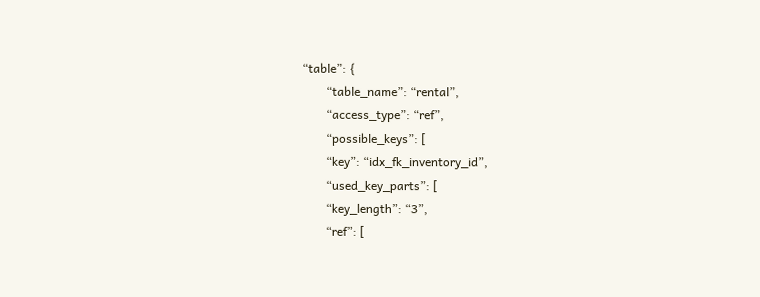“table”: {
        “table_name”: “rental”,
        “access_type”: “ref”,
        “possible_keys”: [
        “key”: “idx_fk_inventory_id”,
        “used_key_parts”: [
        “key_length”: “3”,
        “ref”: [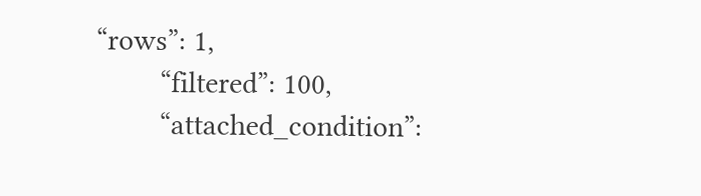“rows”: 1,
        “filtered”: 100,
        “attached_condition”: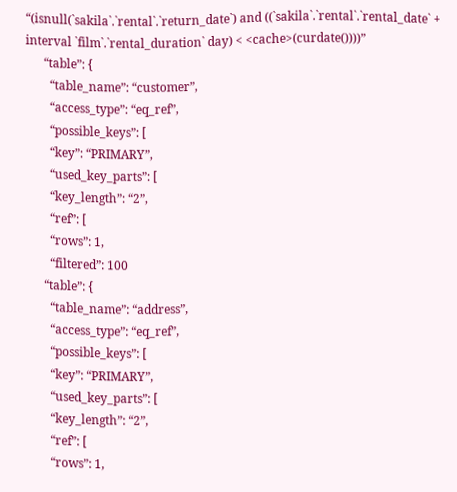“(isnull(`sakila`.`rental`.`return_date`) and ((`sakila`.`rental`.`rental_date` + interval `film`.`rental_duration` day) < <cache>(curdate())))”
      “table”: {
        “table_name”: “customer”,
        “access_type”: “eq_ref”,
        “possible_keys”: [
        “key”: “PRIMARY”,
        “used_key_parts”: [
        “key_length”: “2”,
        “ref”: [
        “rows”: 1,
        “filtered”: 100
      “table”: {
        “table_name”: “address”,
        “access_type”: “eq_ref”,
        “possible_keys”: [
        “key”: “PRIMARY”,
        “used_key_parts”: [
        “key_length”: “2”,
        “ref”: [
        “rows”: 1,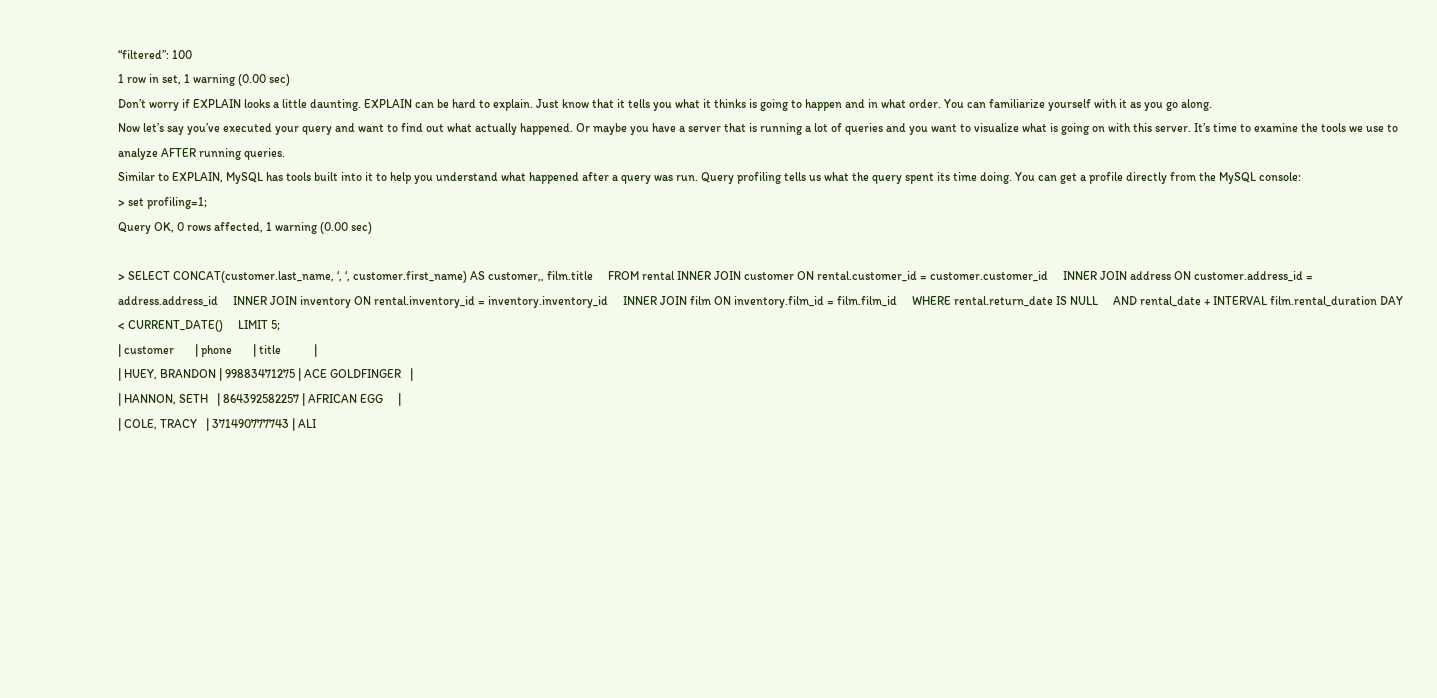“filtered”: 100
1 row in set, 1 warning (0.00 sec)
Don’t worry if EXPLAIN looks a little daunting. EXPLAIN can be hard to explain. Just know that it tells you what it thinks is going to happen and in what order. You can familiarize yourself with it as you go along.
Now let’s say you’ve executed your query and want to find out what actually happened. Or maybe you have a server that is running a lot of queries and you want to visualize what is going on with this server. It’s time to examine the tools we use to analyze AFTER running queries.
Similar to EXPLAIN, MySQL has tools built into it to help you understand what happened after a query was run. Query profiling tells us what the query spent its time doing. You can get a profile directly from the MySQL console:
> set profiling=1;
Query OK, 0 rows affected, 1 warning (0.00 sec)

> SELECT CONCAT(customer.last_name, ‘, ‘, customer.first_name) AS customer,, film.title     FROM rental INNER JOIN customer ON rental.customer_id = customer.customer_id     INNER JOIN address ON customer.address_id = address.address_id     INNER JOIN inventory ON rental.inventory_id = inventory.inventory_id     INNER JOIN film ON inventory.film_id = film.film_id     WHERE rental.return_date IS NULL     AND rental_date + INTERVAL film.rental_duration DAY < CURRENT_DATE()     LIMIT 5;
| customer       | phone       | title           |
| HUEY, BRANDON | 99883471275 | ACE GOLDFINGER   |
| HANNON, SETH   | 864392582257 | AFRICAN EGG     |
| COLE, TRACY   | 371490777743 | ALI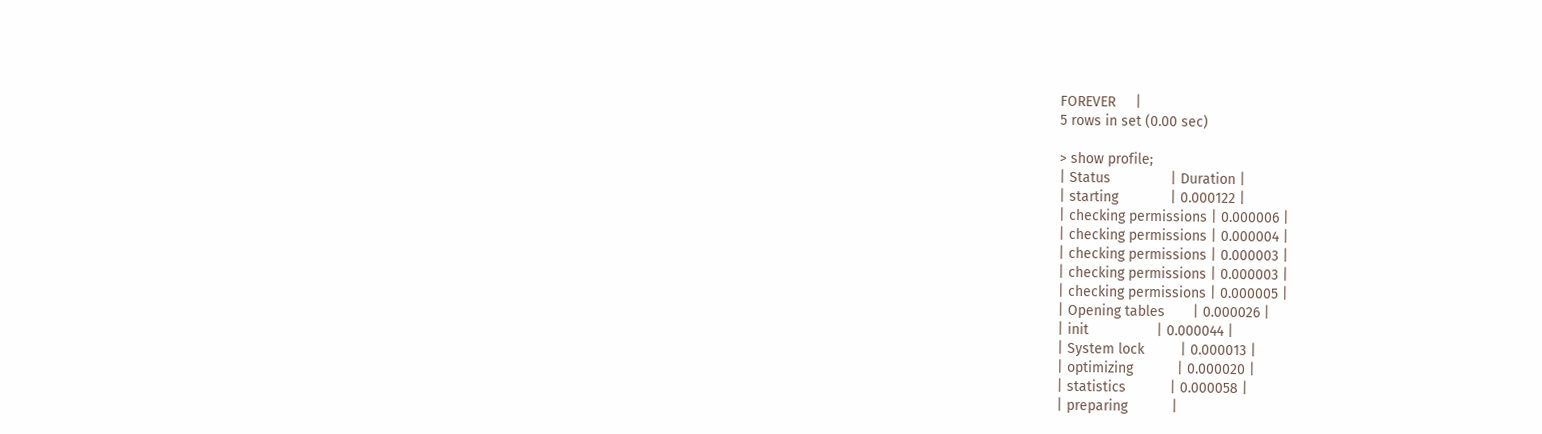FOREVER     |
5 rows in set (0.00 sec)

> show profile;
| Status               | Duration |
| starting             | 0.000122 |
| checking permissions | 0.000006 |
| checking permissions | 0.000004 |
| checking permissions | 0.000003 |
| checking permissions | 0.000003 |
| checking permissions | 0.000005 |
| Opening tables       | 0.000026 |
| init                 | 0.000044 |
| System lock         | 0.000013 |
| optimizing           | 0.000020 |
| statistics           | 0.000058 |
| preparing           |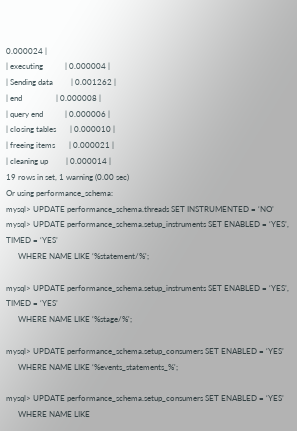0.000024 |
| executing           | 0.000004 |
| Sending data         | 0.001262 |
| end                 | 0.000008 |
| query end           | 0.000006 |
| closing tables       | 0.000010 |
| freeing items       | 0.000021 |
| cleaning up         | 0.000014 |
19 rows in set, 1 warning (0.00 sec)
Or using performance_schema:
mysql> UPDATE performance_schema.threads SET INSTRUMENTED = ‘NO’
mysql> UPDATE performance_schema.setup_instruments SET ENABLED = ‘YES’, TIMED = ‘YES’
      WHERE NAME LIKE ‘%statement/%';

mysql> UPDATE performance_schema.setup_instruments SET ENABLED = ‘YES’, TIMED = ‘YES’
      WHERE NAME LIKE ‘%stage/%';

mysql> UPDATE performance_schema.setup_consumers SET ENABLED = ‘YES’
      WHERE NAME LIKE ‘%events_statements_%';

mysql> UPDATE performance_schema.setup_consumers SET ENABLED = ‘YES’
      WHERE NAME LIKE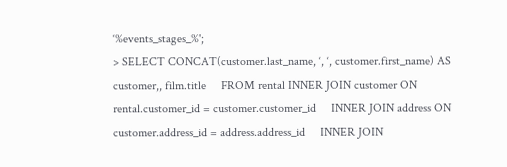‘%events_stages_%';
> SELECT CONCAT(customer.last_name, ‘, ‘, customer.first_name) AS customer,, film.title     FROM rental INNER JOIN customer ON rental.customer_id = customer.customer_id     INNER JOIN address ON customer.address_id = address.address_id     INNER JOIN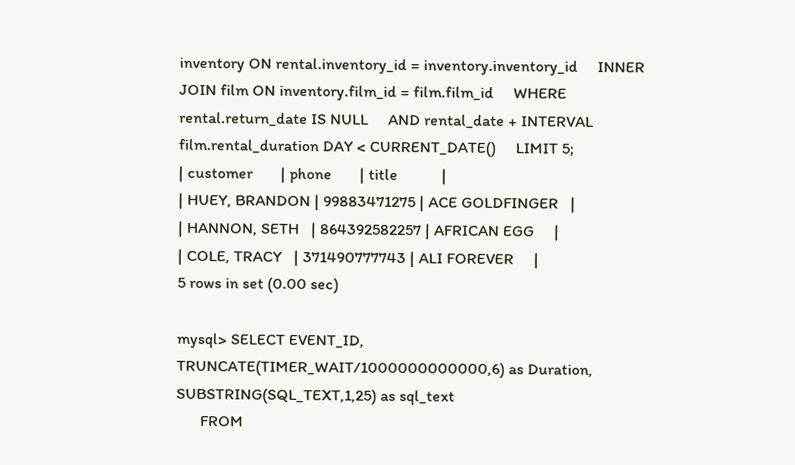inventory ON rental.inventory_id = inventory.inventory_id     INNER JOIN film ON inventory.film_id = film.film_id     WHERE rental.return_date IS NULL     AND rental_date + INTERVAL film.rental_duration DAY < CURRENT_DATE()     LIMIT 5;
| customer       | phone       | title           |
| HUEY, BRANDON | 99883471275 | ACE GOLDFINGER   |
| HANNON, SETH   | 864392582257 | AFRICAN EGG     |
| COLE, TRACY   | 371490777743 | ALI FOREVER     |
5 rows in set (0.00 sec)

mysql> SELECT EVENT_ID, TRUNCATE(TIMER_WAIT/1000000000000,6) as Duration, SUBSTRING(SQL_TEXT,1,25) as sql_text
      FROM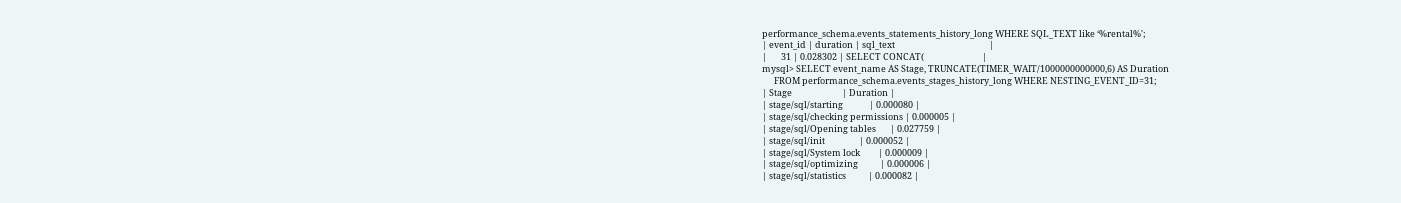performance_schema.events_statements_history_long WHERE SQL_TEXT like ‘%rental%';
| event_id | duration | sql_text                                               |
|       31 | 0.028302 | SELECT CONCAT(                             |
mysql> SELECT event_name AS Stage, TRUNCATE(TIMER_WAIT/1000000000000,6) AS Duration
      FROM performance_schema.events_stages_history_long WHERE NESTING_EVENT_ID=31;
| Stage                         | Duration |
| stage/sql/starting             | 0.000080 |
| stage/sql/checking permissions | 0.000005 |
| stage/sql/Opening tables       | 0.027759 |
| stage/sql/init                 | 0.000052 |
| stage/sql/System lock         | 0.000009 |
| stage/sql/optimizing           | 0.000006 |
| stage/sql/statistics           | 0.000082 |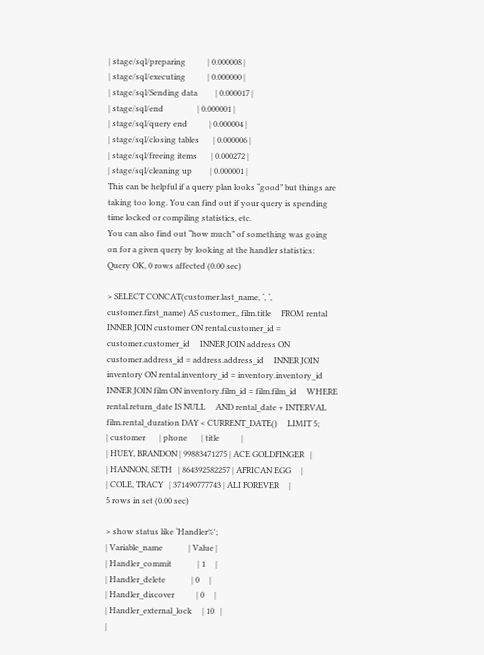| stage/sql/preparing           | 0.000008 |
| stage/sql/executing           | 0.000000 |
| stage/sql/Sending data         | 0.000017 |
| stage/sql/end                 | 0.000001 |
| stage/sql/query end           | 0.000004 |
| stage/sql/closing tables       | 0.000006 |
| stage/sql/freeing items       | 0.000272 |
| stage/sql/cleaning up         | 0.000001 |
This can be helpful if a query plan looks “good” but things are taking too long. You can find out if your query is spending time locked or compiling statistics, etc.
You can also find out “how much” of something was going on for a given query by looking at the handler statistics:
Query OK, 0 rows affected (0.00 sec)

> SELECT CONCAT(customer.last_name, ‘, ‘, customer.first_name) AS customer,, film.title     FROM rental INNER JOIN customer ON rental.customer_id = customer.customer_id     INNER JOIN address ON customer.address_id = address.address_id     INNER JOIN inventory ON rental.inventory_id = inventory.inventory_id     INNER JOIN film ON inventory.film_id = film.film_id     WHERE rental.return_date IS NULL     AND rental_date + INTERVAL film.rental_duration DAY < CURRENT_DATE()     LIMIT 5;
| customer       | phone       | title           |
| HUEY, BRANDON | 99883471275 | ACE GOLDFINGER   |
| HANNON, SETH   | 864392582257 | AFRICAN EGG     |
| COLE, TRACY   | 371490777743 | ALI FOREVER     |
5 rows in set (0.00 sec)

> show status like ‘Handler%';
| Variable_name             | Value |
| Handler_commit             | 1     |
| Handler_delete             | 0     |
| Handler_discover           | 0     |
| Handler_external_lock     | 10   |
|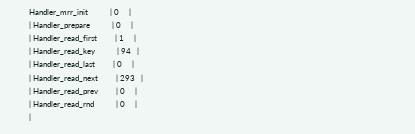Handler_mrr_init           | 0     |
| Handler_prepare           | 0     |
| Handler_read_first         | 1     |
| Handler_read_key           | 94   |
| Handler_read_last         | 0     |
| Handler_read_next         | 293   |
| Handler_read_prev         | 0     |
| Handler_read_rnd           | 0     |
|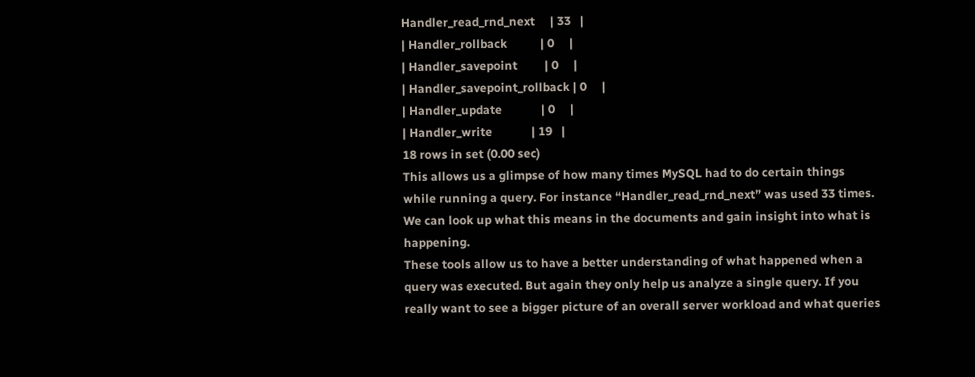Handler_read_rnd_next     | 33   |
| Handler_rollback           | 0     |
| Handler_savepoint         | 0     |
| Handler_savepoint_rollback | 0     |
| Handler_update             | 0     |
| Handler_write             | 19   |
18 rows in set (0.00 sec)
This allows us a glimpse of how many times MySQL had to do certain things while running a query. For instance “Handler_read_rnd_next” was used 33 times. We can look up what this means in the documents and gain insight into what is happening.
These tools allow us to have a better understanding of what happened when a query was executed. But again they only help us analyze a single query. If you really want to see a bigger picture of an overall server workload and what queries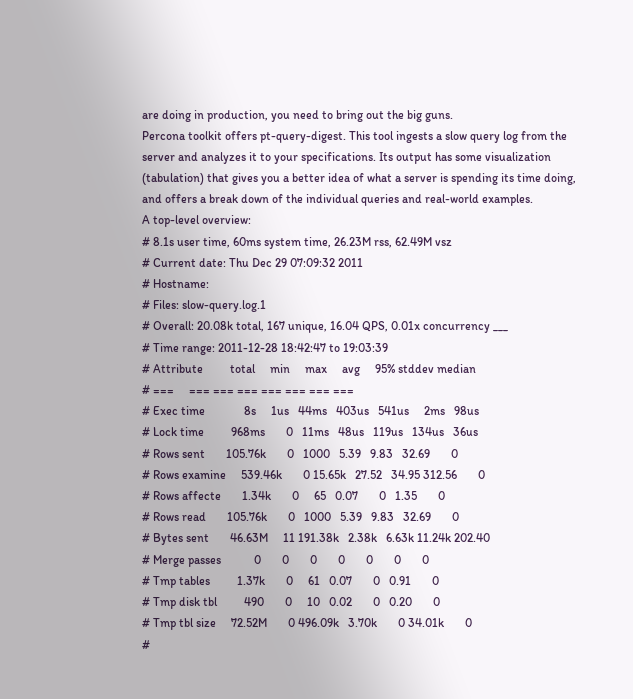are doing in production, you need to bring out the big guns.
Percona toolkit offers pt-query-digest. This tool ingests a slow query log from the server and analyzes it to your specifications. Its output has some visualization (tabulation) that gives you a better idea of what a server is spending its time doing, and offers a break down of the individual queries and real-world examples.
A top-level overview:
# 8.1s user time, 60ms system time, 26.23M rss, 62.49M vsz
# Current date: Thu Dec 29 07:09:32 2011
# Hostname:
# Files: slow-query.log.1
# Overall: 20.08k total, 167 unique, 16.04 QPS, 0.01x concurrency ___
# Time range: 2011-12-28 18:42:47 to 19:03:39
# Attribute         total     min     max     avg     95% stddev median
# ===     === === === === === === ===
# Exec time             8s     1us   44ms   403us   541us     2ms   98us
# Lock time         968ms       0   11ms   48us   119us   134us   36us
# Rows sent       105.76k       0   1000   5.39   9.83   32.69       0
# Rows examine     539.46k       0 15.65k   27.52   34.95 312.56       0
# Rows affecte       1.34k       0     65   0.07       0   1.35       0
# Rows read       105.76k       0   1000   5.39   9.83   32.69       0
# Bytes sent       46.63M     11 191.38k   2.38k   6.63k 11.24k 202.40
# Merge passes           0       0       0       0       0       0       0
# Tmp tables         1.37k       0     61   0.07       0   0.91       0
# Tmp disk tbl         490       0     10   0.02       0   0.20       0
# Tmp tbl size     72.52M       0 496.09k   3.70k       0 34.01k       0
#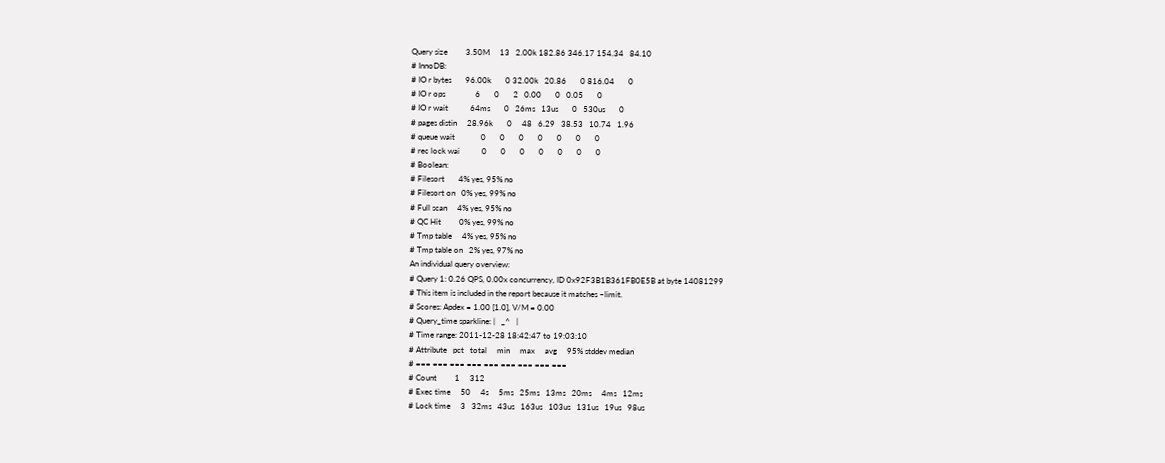Query size         3.50M     13   2.00k 182.86 346.17 154.34   84.10
# InnoDB:
# IO r bytes       96.00k       0 32.00k   20.86       0 816.04       0
# IO r ops               6       0       2   0.00       0   0.05       0
# IO r wait           64ms       0   26ms   13us       0   530us       0
# pages distin     28.96k       0     48   6.29   38.53   10.74   1.96
# queue wait             0       0       0       0       0       0       0
# rec lock wai           0       0       0       0       0       0       0
# Boolean:
# Filesort       4% yes, 95% no
# Filesort on   0% yes, 99% no
# Full scan     4% yes, 95% no
# QC Hit         0% yes, 99% no
# Tmp table     4% yes, 95% no
# Tmp table on   2% yes, 97% no
An individual query overview:
# Query 1: 0.26 QPS, 0.00x concurrency, ID 0x92F3B1B361FB0E5B at byte 14081299
# This item is included in the report because it matches –limit.
# Scores: Apdex = 1.00 [1.0], V/M = 0.00
# Query_time sparkline: |   _^   |
# Time range: 2011-12-28 18:42:47 to 19:03:10
# Attribute   pct   total     min     max     avg     95% stddev median
# === === === === === === === === ===
# Count         1     312
# Exec time     50     4s     5ms   25ms   13ms   20ms     4ms   12ms
# Lock time     3   32ms   43us   163us   103us   131us   19us   98us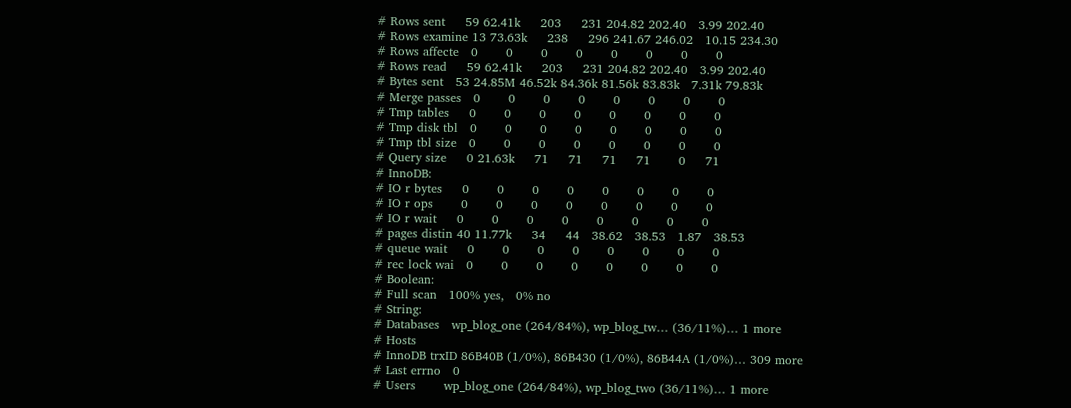# Rows sent     59 62.41k     203     231 204.82 202.40   3.99 202.40
# Rows examine 13 73.63k     238     296 241.67 246.02   10.15 234.30
# Rows affecte   0       0       0       0       0       0       0       0
# Rows read     59 62.41k     203     231 204.82 202.40   3.99 202.40
# Bytes sent   53 24.85M 46.52k 84.36k 81.56k 83.83k   7.31k 79.83k
# Merge passes   0       0       0       0       0       0       0       0
# Tmp tables     0       0       0       0       0       0       0       0
# Tmp disk tbl   0       0       0       0       0       0       0       0
# Tmp tbl size   0       0       0       0       0       0       0       0
# Query size     0 21.63k     71     71     71     71       0     71
# InnoDB:
# IO r bytes     0       0       0       0       0       0       0       0
# IO r ops       0       0       0       0       0       0       0       0
# IO r wait     0       0       0       0       0       0       0       0
# pages distin 40 11.77k     34     44   38.62   38.53   1.87   38.53
# queue wait     0       0       0       0       0       0       0       0
# rec lock wai   0       0       0       0       0       0       0       0
# Boolean:
# Full scan   100% yes,   0% no
# String:
# Databases   wp_blog_one (264/84%), wp_blog_tw… (36/11%)… 1 more
# Hosts
# InnoDB trxID 86B40B (1/0%), 86B430 (1/0%), 86B44A (1/0%)… 309 more
# Last errno   0
# Users       wp_blog_one (264/84%), wp_blog_two (36/11%)… 1 more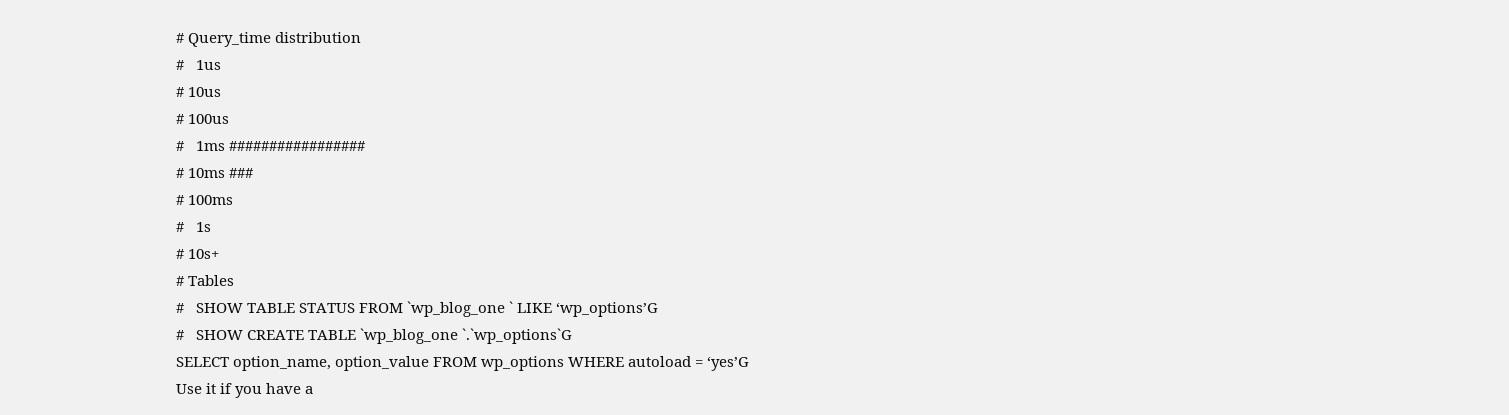# Query_time distribution
#   1us
# 10us
# 100us
#   1ms #################
# 10ms ###
# 100ms
#   1s
# 10s+
# Tables
#   SHOW TABLE STATUS FROM `wp_blog_one ` LIKE ‘wp_options’G
#   SHOW CREATE TABLE `wp_blog_one `.`wp_options`G
SELECT option_name, option_value FROM wp_options WHERE autoload = ‘yes’G
Use it if you have a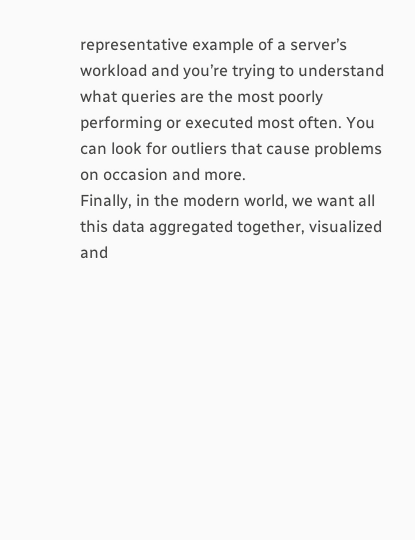representative example of a server’s workload and you’re trying to understand what queries are the most poorly performing or executed most often. You can look for outliers that cause problems on occasion and more.
Finally, in the modern world, we want all this data aggregated together, visualized and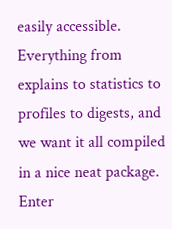easily accessible. Everything from explains to statistics to profiles to digests, and we want it all compiled in a nice neat package. Enter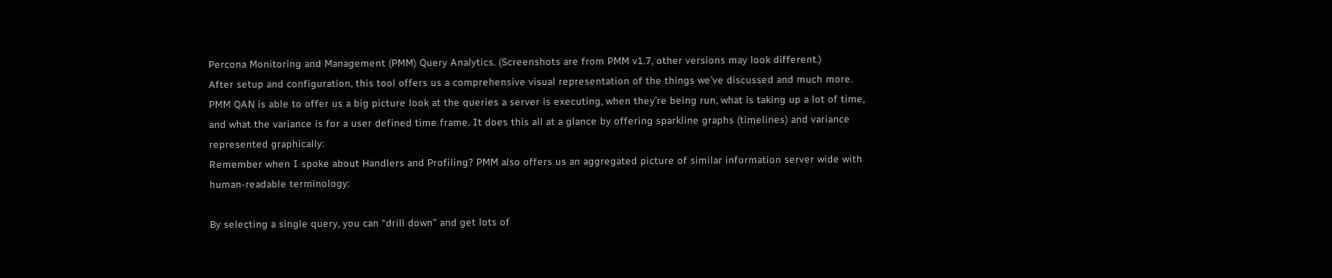Percona Monitoring and Management (PMM) Query Analytics. (Screenshots are from PMM v1.7, other versions may look different.)
After setup and configuration, this tool offers us a comprehensive visual representation of the things we’ve discussed and much more.
PMM QAN is able to offer us a big picture look at the queries a server is executing, when they’re being run, what is taking up a lot of time, and what the variance is for a user defined time frame. It does this all at a glance by offering sparkline graphs (timelines) and variance represented graphically:
Remember when I spoke about Handlers and Profiling? PMM also offers us an aggregated picture of similar information server wide with human-readable terminology:

By selecting a single query, you can “drill down” and get lots of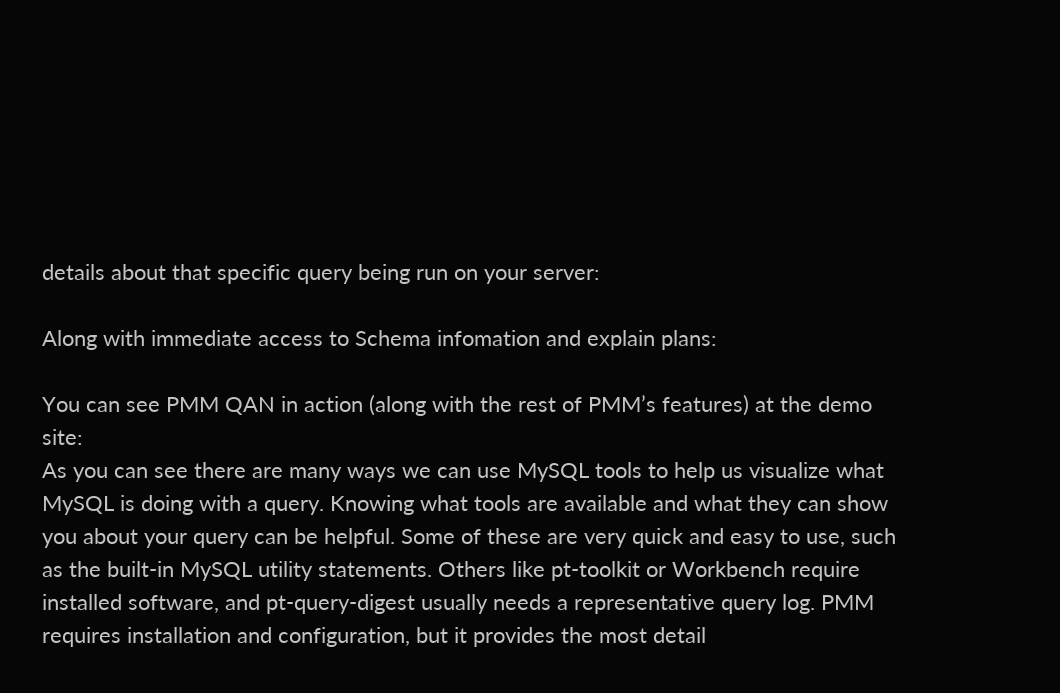details about that specific query being run on your server:

Along with immediate access to Schema infomation and explain plans:

You can see PMM QAN in action (along with the rest of PMM’s features) at the demo site:
As you can see there are many ways we can use MySQL tools to help us visualize what MySQL is doing with a query. Knowing what tools are available and what they can show you about your query can be helpful. Some of these are very quick and easy to use, such as the built-in MySQL utility statements. Others like pt-toolkit or Workbench require installed software, and pt-query-digest usually needs a representative query log. PMM requires installation and configuration, but it provides the most detail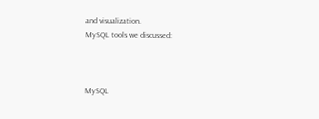and visualization.
MySQL tools we discussed:



MySQL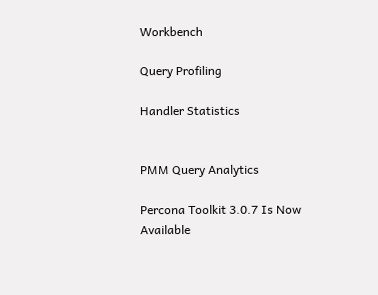Workbench

Query Profiling

Handler Statistics


PMM Query Analytics

Percona Toolkit 3.0.7 Is Now Available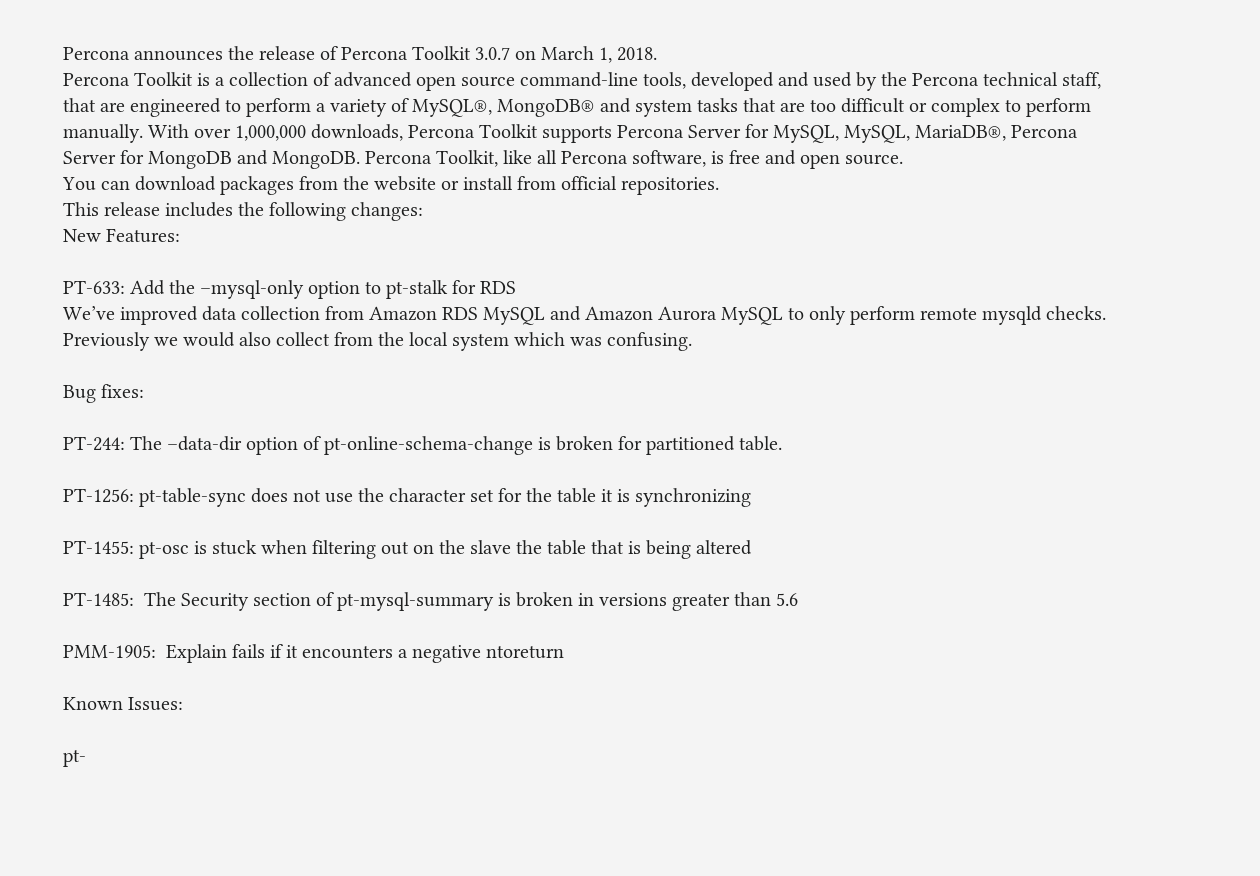Percona announces the release of Percona Toolkit 3.0.7 on March 1, 2018.
Percona Toolkit is a collection of advanced open source command-line tools, developed and used by the Percona technical staff, that are engineered to perform a variety of MySQL®, MongoDB® and system tasks that are too difficult or complex to perform manually. With over 1,000,000 downloads, Percona Toolkit supports Percona Server for MySQL, MySQL, MariaDB®, Percona Server for MongoDB and MongoDB. Percona Toolkit, like all Percona software, is free and open source.
You can download packages from the website or install from official repositories.
This release includes the following changes:
New Features:

PT-633: Add the –mysql-only option to pt-stalk for RDS
We’ve improved data collection from Amazon RDS MySQL and Amazon Aurora MySQL to only perform remote mysqld checks. Previously we would also collect from the local system which was confusing.

Bug fixes:

PT-244: The –data-dir option of pt-online-schema-change is broken for partitioned table.

PT-1256: pt-table-sync does not use the character set for the table it is synchronizing

PT-1455: pt-osc is stuck when filtering out on the slave the table that is being altered

PT-1485:  The Security section of pt-mysql-summary is broken in versions greater than 5.6

PMM-1905:  Explain fails if it encounters a negative ntoreturn

Known Issues:

pt-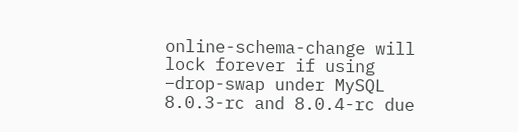online-schema-change will lock forever if using –drop-swap under MySQL 8.0.3-rc and 8.0.4-rc due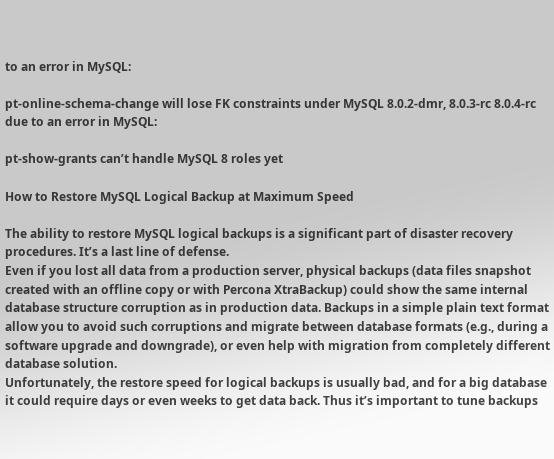to an error in MySQL:

pt-online-schema-change will lose FK constraints under MySQL 8.0.2-dmr, 8.0.3-rc 8.0.4-rc due to an error in MySQL:

pt-show-grants can’t handle MySQL 8 roles yet

How to Restore MySQL Logical Backup at Maximum Speed

The ability to restore MySQL logical backups is a significant part of disaster recovery procedures. It’s a last line of defense.
Even if you lost all data from a production server, physical backups (data files snapshot created with an offline copy or with Percona XtraBackup) could show the same internal database structure corruption as in production data. Backups in a simple plain text format allow you to avoid such corruptions and migrate between database formats (e.g., during a software upgrade and downgrade), or even help with migration from completely different database solution.
Unfortunately, the restore speed for logical backups is usually bad, and for a big database it could require days or even weeks to get data back. Thus it’s important to tune backups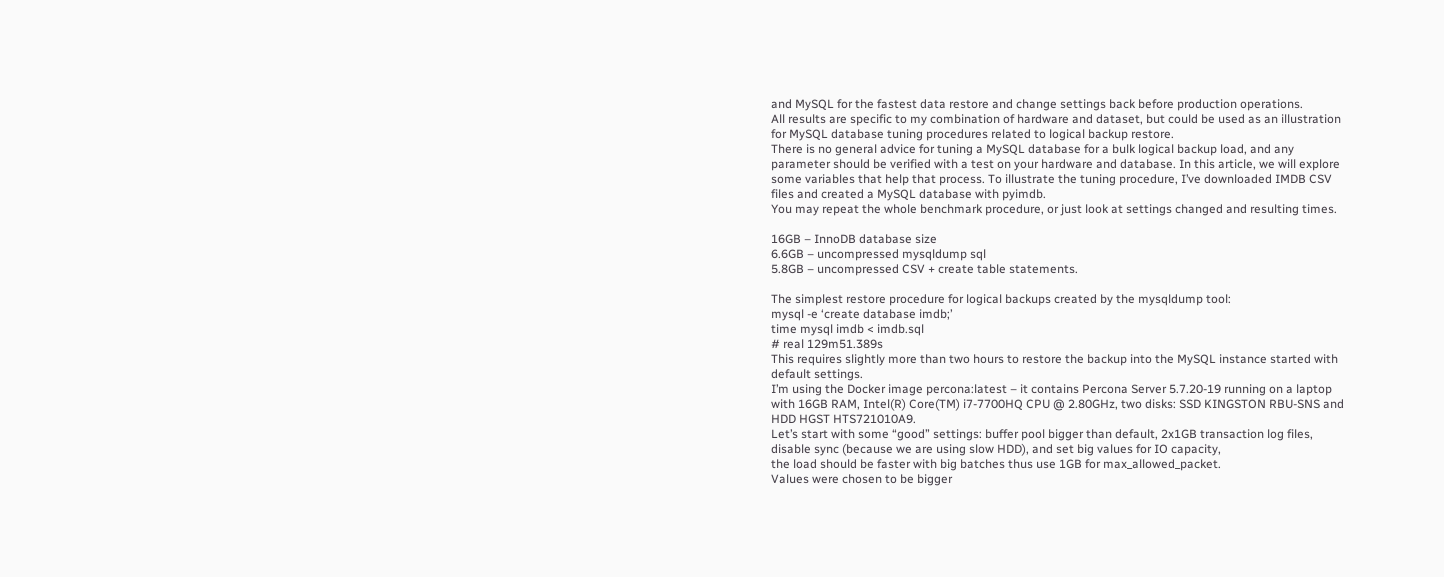and MySQL for the fastest data restore and change settings back before production operations.
All results are specific to my combination of hardware and dataset, but could be used as an illustration for MySQL database tuning procedures related to logical backup restore.
There is no general advice for tuning a MySQL database for a bulk logical backup load, and any parameter should be verified with a test on your hardware and database. In this article, we will explore some variables that help that process. To illustrate the tuning procedure, I’ve downloaded IMDB CSV files and created a MySQL database with pyimdb.
You may repeat the whole benchmark procedure, or just look at settings changed and resulting times.

16GB – InnoDB database size
6.6GB – uncompressed mysqldump sql
5.8GB – uncompressed CSV + create table statements.

The simplest restore procedure for logical backups created by the mysqldump tool:
mysql -e ‘create database imdb;’
time mysql imdb < imdb.sql
# real 129m51.389s
This requires slightly more than two hours to restore the backup into the MySQL instance started with default settings.
I’m using the Docker image percona:latest – it contains Percona Server 5.7.20-19 running on a laptop with 16GB RAM, Intel(R) Core(TM) i7-7700HQ CPU @ 2.80GHz, two disks: SSD KINGSTON RBU-SNS and HDD HGST HTS721010A9.
Let’s start with some “good” settings: buffer pool bigger than default, 2x1GB transaction log files, disable sync (because we are using slow HDD), and set big values for IO capacity,
the load should be faster with big batches thus use 1GB for max_allowed_packet.
Values were chosen to be bigger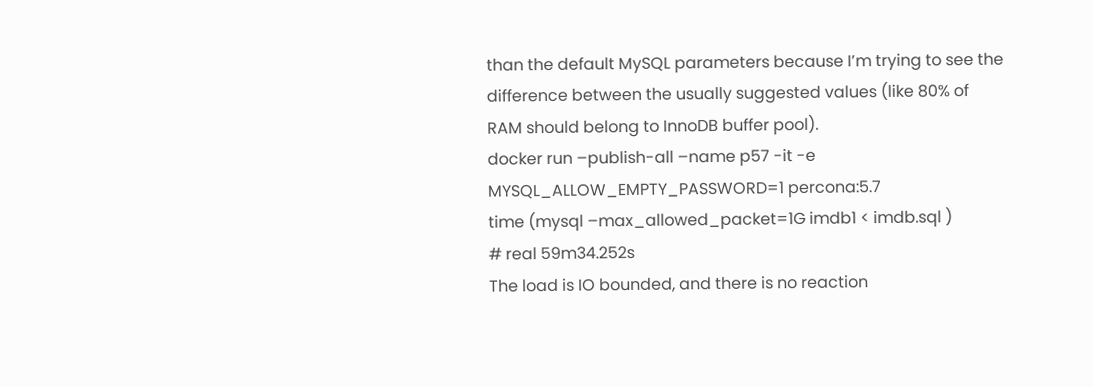than the default MySQL parameters because I’m trying to see the difference between the usually suggested values (like 80% of RAM should belong to InnoDB buffer pool).
docker run –publish-all –name p57 -it -e MYSQL_ALLOW_EMPTY_PASSWORD=1 percona:5.7
time (mysql –max_allowed_packet=1G imdb1 < imdb.sql )
# real 59m34.252s
The load is IO bounded, and there is no reaction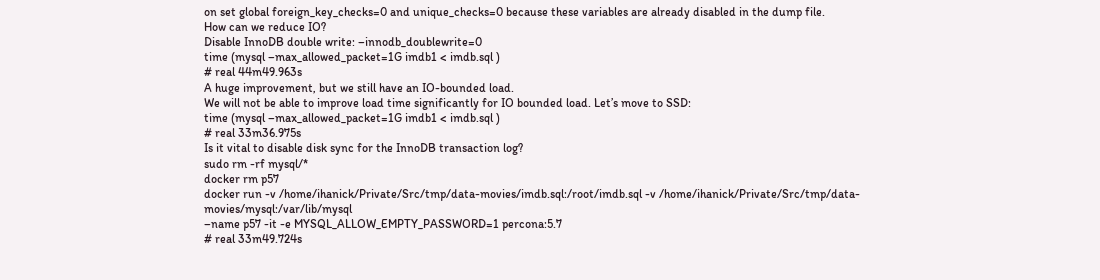on set global foreign_key_checks=0 and unique_checks=0 because these variables are already disabled in the dump file.
How can we reduce IO?
Disable InnoDB double write: –innodb_doublewrite=0
time (mysql –max_allowed_packet=1G imdb1 < imdb.sql )
# real 44m49.963s
A huge improvement, but we still have an IO-bounded load.
We will not be able to improve load time significantly for IO bounded load. Let’s move to SSD:
time (mysql –max_allowed_packet=1G imdb1 < imdb.sql )
# real 33m36.975s
Is it vital to disable disk sync for the InnoDB transaction log?
sudo rm -rf mysql/*
docker rm p57
docker run -v /home/ihanick/Private/Src/tmp/data-movies/imdb.sql:/root/imdb.sql -v /home/ihanick/Private/Src/tmp/data-movies/mysql:/var/lib/mysql
–name p57 -it -e MYSQL_ALLOW_EMPTY_PASSWORD=1 percona:5.7
# real 33m49.724s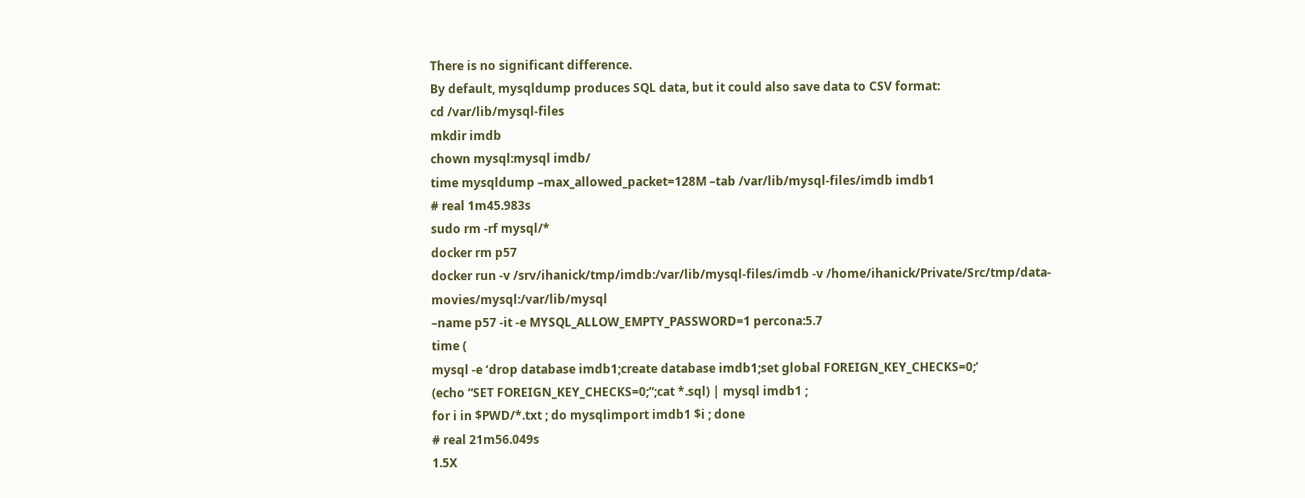There is no significant difference.
By default, mysqldump produces SQL data, but it could also save data to CSV format:
cd /var/lib/mysql-files
mkdir imdb
chown mysql:mysql imdb/
time mysqldump –max_allowed_packet=128M –tab /var/lib/mysql-files/imdb imdb1
# real 1m45.983s
sudo rm -rf mysql/*
docker rm p57
docker run -v /srv/ihanick/tmp/imdb:/var/lib/mysql-files/imdb -v /home/ihanick/Private/Src/tmp/data-movies/mysql:/var/lib/mysql
–name p57 -it -e MYSQL_ALLOW_EMPTY_PASSWORD=1 percona:5.7
time (
mysql -e ‘drop database imdb1;create database imdb1;set global FOREIGN_KEY_CHECKS=0;’
(echo “SET FOREIGN_KEY_CHECKS=0;”;cat *.sql) | mysql imdb1 ;
for i in $PWD/*.txt ; do mysqlimport imdb1 $i ; done
# real 21m56.049s
1.5X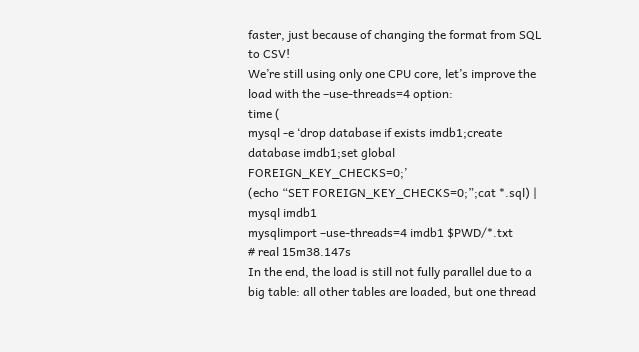faster, just because of changing the format from SQL to CSV!
We’re still using only one CPU core, let’s improve the load with the –use-threads=4 option:
time (
mysql -e ‘drop database if exists imdb1;create database imdb1;set global FOREIGN_KEY_CHECKS=0;’
(echo “SET FOREIGN_KEY_CHECKS=0;”;cat *.sql) | mysql imdb1
mysqlimport –use-threads=4 imdb1 $PWD/*.txt
# real 15m38.147s
In the end, the load is still not fully parallel due to a big table: all other tables are loaded, but one thread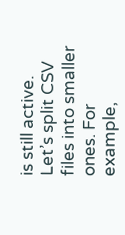is still active.
Let’s split CSV files into smaller ones. For example,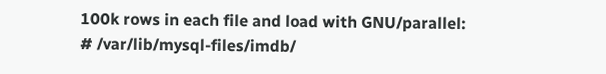100k rows in each file and load with GNU/parallel:
# /var/lib/mysql-files/imdb/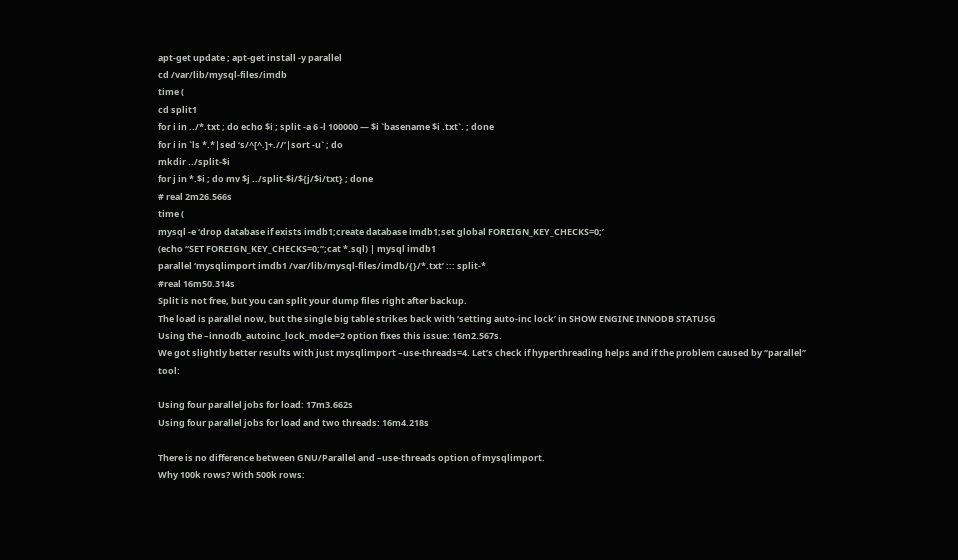apt-get update ; apt-get install -y parallel
cd /var/lib/mysql-files/imdb
time (
cd split1
for i in ../*.txt ; do echo $i ; split -a 6 -l 100000 — $i `basename $i .txt`. ; done
for i in `ls *.*|sed ‘s/^[^.]+.//’|sort -u` ; do
mkdir ../split-$i
for j in *.$i ; do mv $j ../split-$i/${j/$i/txt} ; done
# real 2m26.566s
time (
mysql -e ‘drop database if exists imdb1;create database imdb1;set global FOREIGN_KEY_CHECKS=0;’
(echo “SET FOREIGN_KEY_CHECKS=0;”;cat *.sql) | mysql imdb1
parallel ‘mysqlimport imdb1 /var/lib/mysql-files/imdb/{}/*.txt’ ::: split-*
#real 16m50.314s
Split is not free, but you can split your dump files right after backup.
The load is parallel now, but the single big table strikes back with ‘setting auto-inc lock’ in SHOW ENGINE INNODB STATUSG
Using the –innodb_autoinc_lock_mode=2 option fixes this issue: 16m2.567s.
We got slightly better results with just mysqlimport –use-threads=4. Let’s check if hyperthreading helps and if the problem caused by “parallel” tool:

Using four parallel jobs for load: 17m3.662s
Using four parallel jobs for load and two threads: 16m4.218s

There is no difference between GNU/Parallel and –use-threads option of mysqlimport.
Why 100k rows? With 500k rows: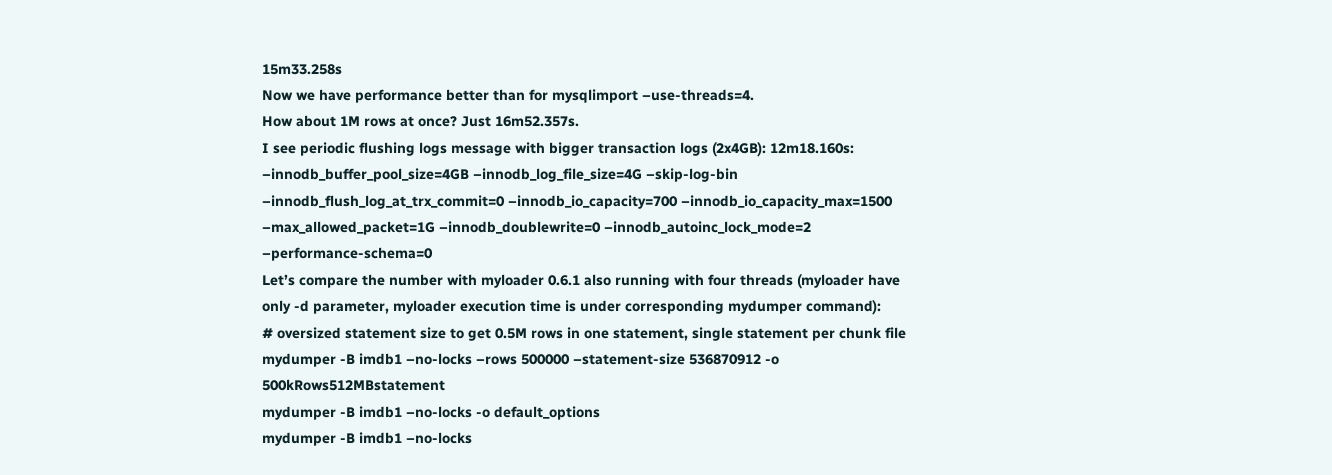15m33.258s
Now we have performance better than for mysqlimport –use-threads=4.
How about 1M rows at once? Just 16m52.357s.
I see periodic flushing logs message with bigger transaction logs (2x4GB): 12m18.160s:
–innodb_buffer_pool_size=4GB –innodb_log_file_size=4G –skip-log-bin –innodb_flush_log_at_trx_commit=0 –innodb_io_capacity=700 –innodb_io_capacity_max=1500 –max_allowed_packet=1G –innodb_doublewrite=0 –innodb_autoinc_lock_mode=2 –performance-schema=0
Let’s compare the number with myloader 0.6.1 also running with four threads (myloader have only -d parameter, myloader execution time is under corresponding mydumper command):
# oversized statement size to get 0.5M rows in one statement, single statement per chunk file
mydumper -B imdb1 –no-locks –rows 500000 –statement-size 536870912 -o 500kRows512MBstatement
mydumper -B imdb1 –no-locks -o default_options
mydumper -B imdb1 –no-locks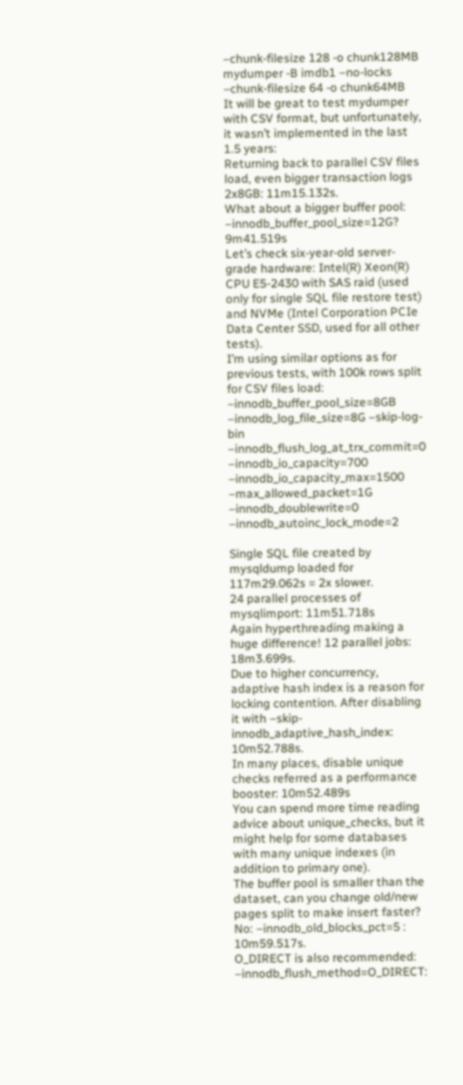–chunk-filesize 128 -o chunk128MB
mydumper -B imdb1 –no-locks –chunk-filesize 64 -o chunk64MB
It will be great to test mydumper with CSV format, but unfortunately, it wasn’t implemented in the last 1.5 years:
Returning back to parallel CSV files load, even bigger transaction logs 2x8GB: 11m15.132s.
What about a bigger buffer pool: –innodb_buffer_pool_size=12G? 9m41.519s
Let’s check six-year-old server-grade hardware: Intel(R) Xeon(R) CPU E5-2430 with SAS raid (used only for single SQL file restore test) and NVMe (Intel Corporation PCIe Data Center SSD, used for all other tests).
I’m using similar options as for previous tests, with 100k rows split for CSV files load:
–innodb_buffer_pool_size=8GB –innodb_log_file_size=8G –skip-log-bin –innodb_flush_log_at_trx_commit=0 –innodb_io_capacity=700 –innodb_io_capacity_max=1500 –max_allowed_packet=1G –innodb_doublewrite=0 –innodb_autoinc_lock_mode=2

Single SQL file created by mysqldump loaded for 117m29.062s = 2x slower.
24 parallel processes of mysqlimport: 11m51.718s
Again hyperthreading making a huge difference! 12 parallel jobs: 18m3.699s.
Due to higher concurrency, adaptive hash index is a reason for locking contention. After disabling it with –skip-innodb_adaptive_hash_index: 10m52.788s.
In many places, disable unique checks referred as a performance booster: 10m52.489s
You can spend more time reading advice about unique_checks, but it might help for some databases with many unique indexes (in addition to primary one).
The buffer pool is smaller than the dataset, can you change old/new pages split to make insert faster? No: –innodb_old_blocks_pct=5 : 10m59.517s.
O_DIRECT is also recommended: –innodb_flush_method=O_DIRECT: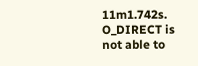11m1.742s.
O_DIRECT is not able to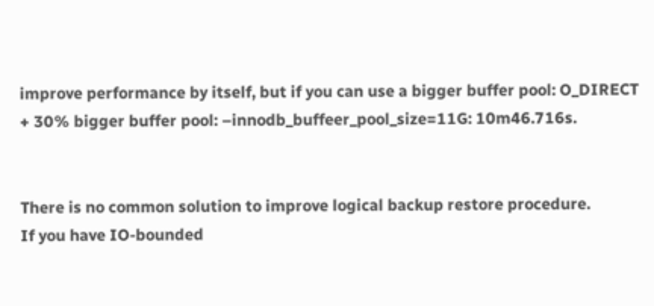improve performance by itself, but if you can use a bigger buffer pool: O_DIRECT + 30% bigger buffer pool: –innodb_buffeer_pool_size=11G: 10m46.716s.


There is no common solution to improve logical backup restore procedure.
If you have IO-bounded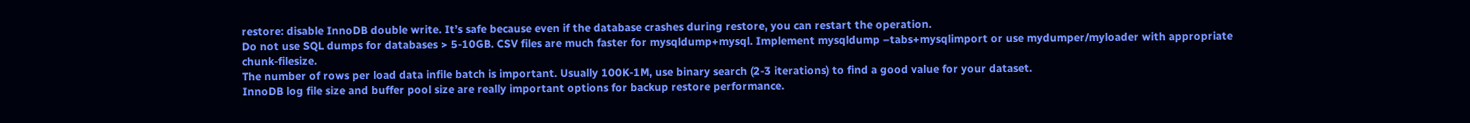restore: disable InnoDB double write. It’s safe because even if the database crashes during restore, you can restart the operation.
Do not use SQL dumps for databases > 5-10GB. CSV files are much faster for mysqldump+mysql. Implement mysqldump –tabs+mysqlimport or use mydumper/myloader with appropriate chunk-filesize.
The number of rows per load data infile batch is important. Usually 100K-1M, use binary search (2-3 iterations) to find a good value for your dataset.
InnoDB log file size and buffer pool size are really important options for backup restore performance.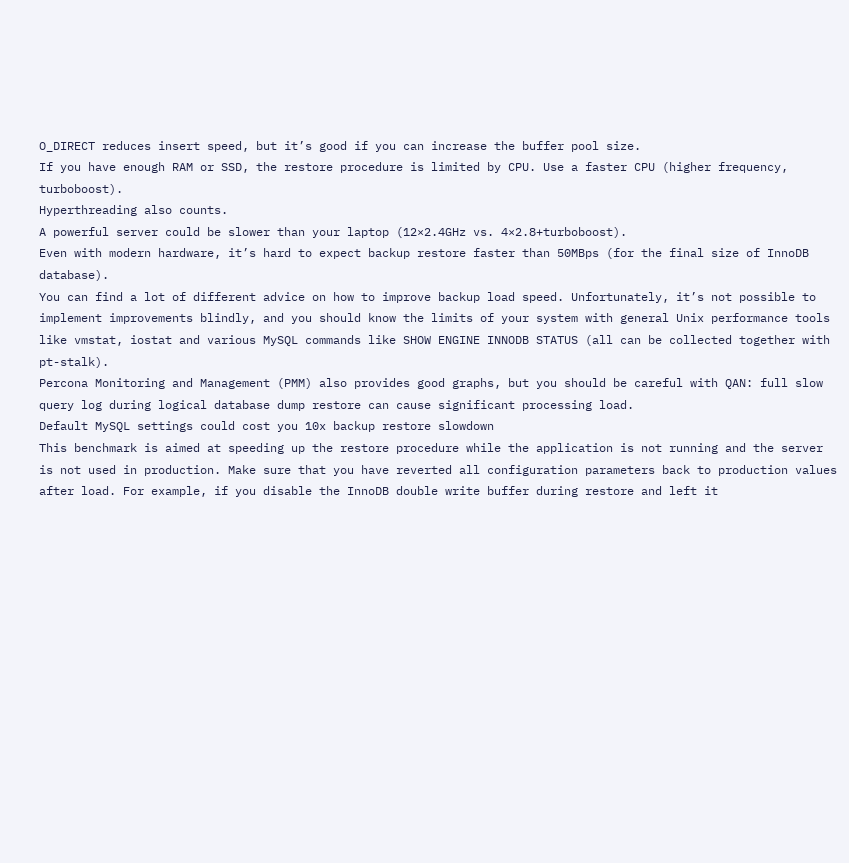O_DIRECT reduces insert speed, but it’s good if you can increase the buffer pool size.
If you have enough RAM or SSD, the restore procedure is limited by CPU. Use a faster CPU (higher frequency, turboboost).
Hyperthreading also counts.
A powerful server could be slower than your laptop (12×2.4GHz vs. 4×2.8+turboboost).
Even with modern hardware, it’s hard to expect backup restore faster than 50MBps (for the final size of InnoDB database).
You can find a lot of different advice on how to improve backup load speed. Unfortunately, it’s not possible to implement improvements blindly, and you should know the limits of your system with general Unix performance tools like vmstat, iostat and various MySQL commands like SHOW ENGINE INNODB STATUS (all can be collected together with pt-stalk).
Percona Monitoring and Management (PMM) also provides good graphs, but you should be careful with QAN: full slow query log during logical database dump restore can cause significant processing load.
Default MySQL settings could cost you 10x backup restore slowdown
This benchmark is aimed at speeding up the restore procedure while the application is not running and the server is not used in production. Make sure that you have reverted all configuration parameters back to production values after load. For example, if you disable the InnoDB double write buffer during restore and left it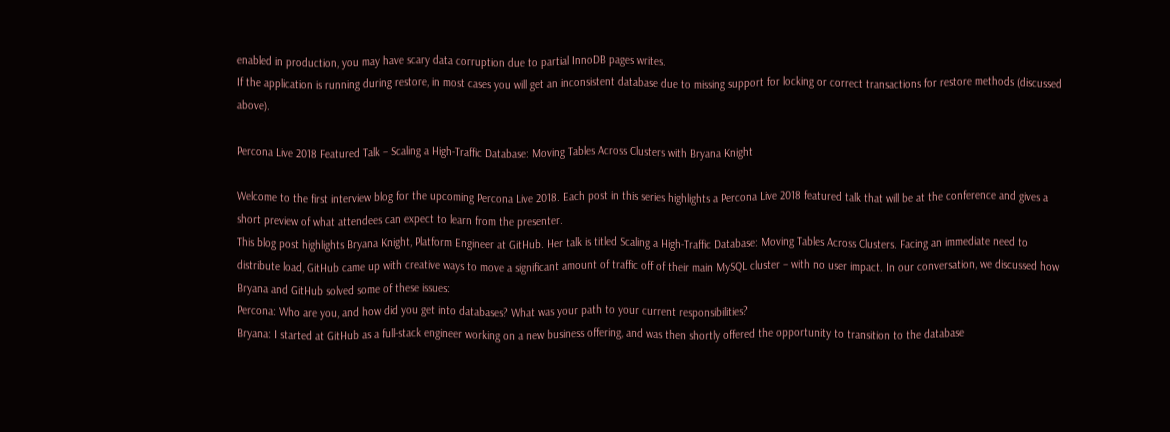enabled in production, you may have scary data corruption due to partial InnoDB pages writes.
If the application is running during restore, in most cases you will get an inconsistent database due to missing support for locking or correct transactions for restore methods (discussed above).

Percona Live 2018 Featured Talk – Scaling a High-Traffic Database: Moving Tables Across Clusters with Bryana Knight

Welcome to the first interview blog for the upcoming Percona Live 2018. Each post in this series highlights a Percona Live 2018 featured talk that will be at the conference and gives a short preview of what attendees can expect to learn from the presenter.
This blog post highlights Bryana Knight, Platform Engineer at GitHub. Her talk is titled Scaling a High-Traffic Database: Moving Tables Across Clusters. Facing an immediate need to distribute load, GitHub came up with creative ways to move a significant amount of traffic off of their main MySQL cluster – with no user impact. In our conversation, we discussed how Bryana and GitHub solved some of these issues:
Percona: Who are you, and how did you get into databases? What was your path to your current responsibilities?
Bryana: I started at GitHub as a full-stack engineer working on a new business offering, and was then shortly offered the opportunity to transition to the database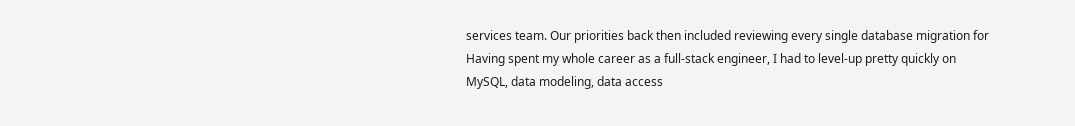services team. Our priorities back then included reviewing every single database migration for Having spent my whole career as a full-stack engineer, I had to level-up pretty quickly on MySQL, data modeling, data access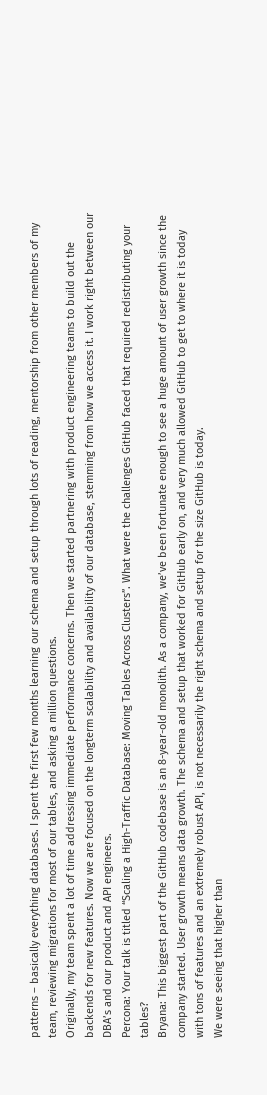patterns – basically everything databases. I spent the first few months learning our schema and setup through lots of reading, mentorship from other members of my team, reviewing migrations for most of our tables, and asking a million questions.
Originally, my team spent a lot of time addressing immediate performance concerns. Then we started partnering with product engineering teams to build out the backends for new features. Now we are focused on the longterm scalability and availability of our database, stemming from how we access it. I work right between our DBA’s and our product and API engineers.
Percona: Your talk is titled “Scaling a High-Traffic Database: Moving Tables Across Clusters”. What were the challenges GitHub faced that required redistributing your tables?
Bryana: This biggest part of the GitHub codebase is an 8-year-old monolith. As a company, we’ve been fortunate enough to see a huge amount of user growth since the company started. User growth means data growth. The schema and setup that worked for GitHub early on, and very much allowed GitHub to get to where it is today with tons of features and an extremely robust API, is not necessarily the right schema and setup for the size GitHub is today.
We were seeing that higher than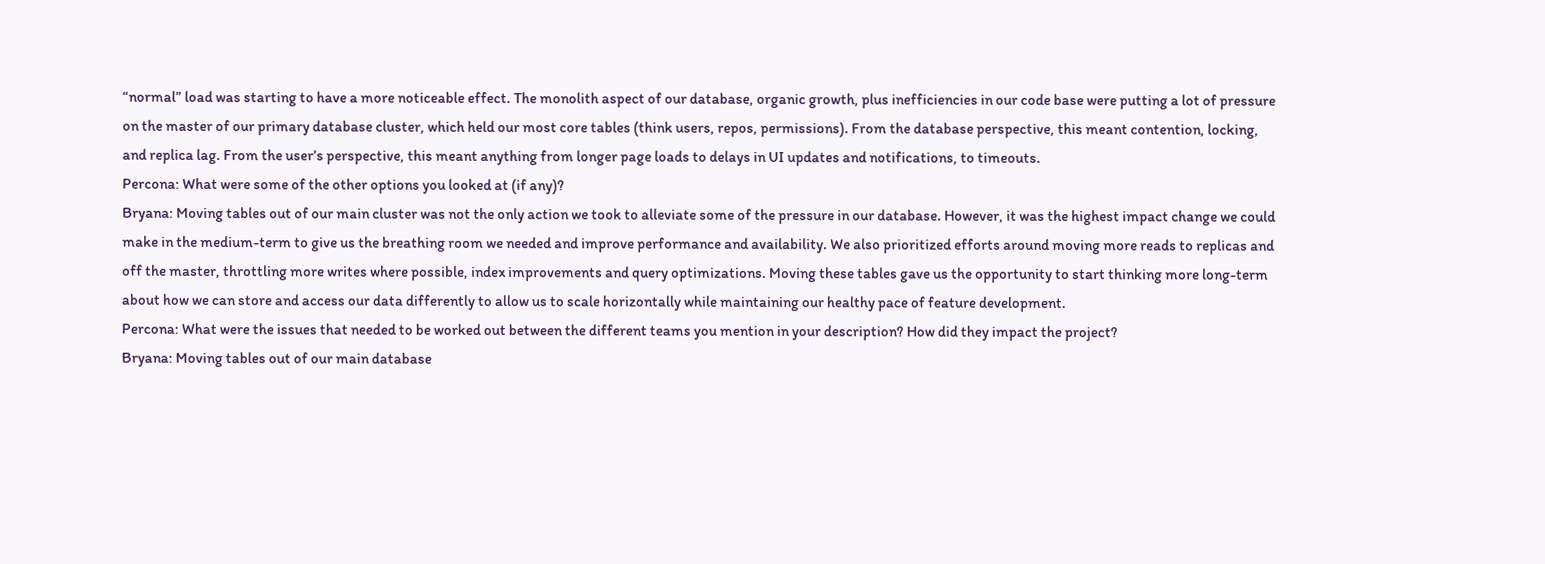“normal” load was starting to have a more noticeable effect. The monolith aspect of our database, organic growth, plus inefficiencies in our code base were putting a lot of pressure on the master of our primary database cluster, which held our most core tables (think users, repos, permissions). From the database perspective, this meant contention, locking, and replica lag. From the user’s perspective, this meant anything from longer page loads to delays in UI updates and notifications, to timeouts.
Percona: What were some of the other options you looked at (if any)?
Bryana: Moving tables out of our main cluster was not the only action we took to alleviate some of the pressure in our database. However, it was the highest impact change we could make in the medium-term to give us the breathing room we needed and improve performance and availability. We also prioritized efforts around moving more reads to replicas and off the master, throttling more writes where possible, index improvements and query optimizations. Moving these tables gave us the opportunity to start thinking more long-term about how we can store and access our data differently to allow us to scale horizontally while maintaining our healthy pace of feature development.
Percona: What were the issues that needed to be worked out between the different teams you mention in your description? How did they impact the project?
Bryana: Moving tables out of our main database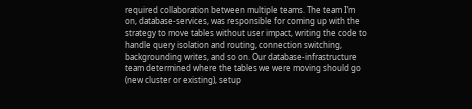required collaboration between multiple teams. The team I’m on, database-services, was responsible for coming up with the strategy to move tables without user impact, writing the code to handle query isolation and routing, connection switching, backgrounding writes, and so on. Our database-infrastructure team determined where the tables we were moving should go (new cluster or existing), setup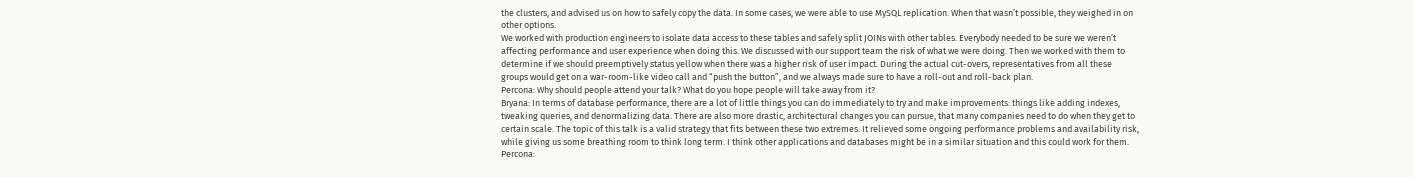the clusters, and advised us on how to safely copy the data. In some cases, we were able to use MySQL replication. When that wasn’t possible, they weighed in on other options.
We worked with production engineers to isolate data access to these tables and safely split JOINs with other tables. Everybody needed to be sure we weren’t affecting performance and user experience when doing this. We discussed with our support team the risk of what we were doing. Then we worked with them to determine if we should preemptively status yellow when there was a higher risk of user impact. During the actual cut-overs, representatives from all these groups would get on a war-room-like video call and “push the button”, and we always made sure to have a roll-out and roll-back plan.
Percona: Why should people attend your talk? What do you hope people will take away from it?
Bryana: In terms of database performance, there are a lot of little things you can do immediately to try and make improvements: things like adding indexes, tweaking queries, and denormalizing data. There are also more drastic, architectural changes you can pursue, that many companies need to do when they get to certain scale. The topic of this talk is a valid strategy that fits between these two extremes. It relieved some ongoing performance problems and availability risk, while giving us some breathing room to think long term. I think other applications and databases might be in a similar situation and this could work for them.
Percona: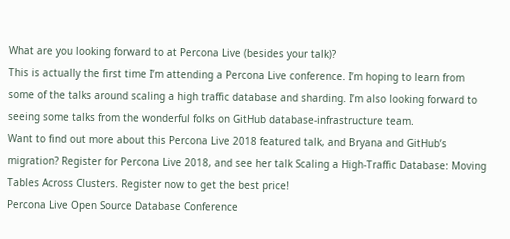What are you looking forward to at Percona Live (besides your talk)?
This is actually the first time I’m attending a Percona Live conference. I’m hoping to learn from some of the talks around scaling a high traffic database and sharding. I’m also looking forward to seeing some talks from the wonderful folks on GitHub database-infrastructure team.
Want to find out more about this Percona Live 2018 featured talk, and Bryana and GitHub’s migration? Register for Percona Live 2018, and see her talk Scaling a High-Traffic Database: Moving Tables Across Clusters. Register now to get the best price!
Percona Live Open Source Database Conference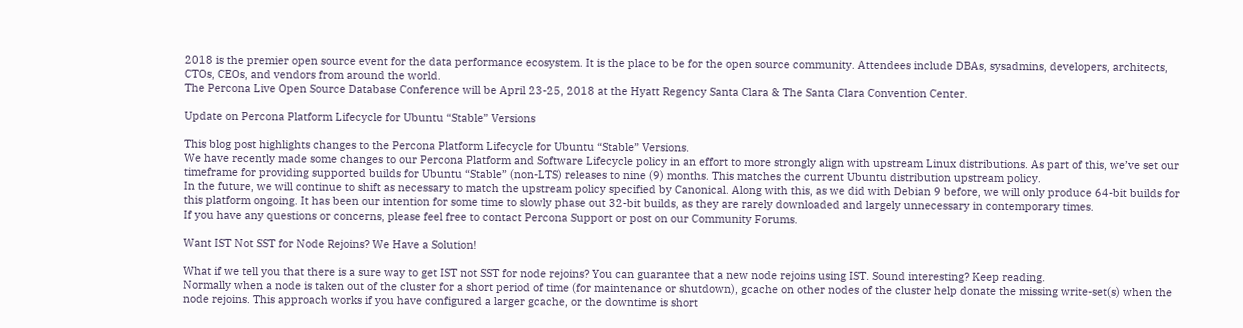2018 is the premier open source event for the data performance ecosystem. It is the place to be for the open source community. Attendees include DBAs, sysadmins, developers, architects, CTOs, CEOs, and vendors from around the world.
The Percona Live Open Source Database Conference will be April 23-25, 2018 at the Hyatt Regency Santa Clara & The Santa Clara Convention Center.

Update on Percona Platform Lifecycle for Ubuntu “Stable” Versions

This blog post highlights changes to the Percona Platform Lifecycle for Ubuntu “Stable” Versions.
We have recently made some changes to our Percona Platform and Software Lifecycle policy in an effort to more strongly align with upstream Linux distributions. As part of this, we’ve set our timeframe for providing supported builds for Ubuntu “Stable” (non-LTS) releases to nine (9) months. This matches the current Ubuntu distribution upstream policy.
In the future, we will continue to shift as necessary to match the upstream policy specified by Canonical. Along with this, as we did with Debian 9 before, we will only produce 64-bit builds for this platform ongoing. It has been our intention for some time to slowly phase out 32-bit builds, as they are rarely downloaded and largely unnecessary in contemporary times.
If you have any questions or concerns, please feel free to contact Percona Support or post on our Community Forums.

Want IST Not SST for Node Rejoins? We Have a Solution!

What if we tell you that there is a sure way to get IST not SST for node rejoins? You can guarantee that a new node rejoins using IST. Sound interesting? Keep reading.
Normally when a node is taken out of the cluster for a short period of time (for maintenance or shutdown), gcache on other nodes of the cluster help donate the missing write-set(s) when the node rejoins. This approach works if you have configured a larger gcache, or the downtime is short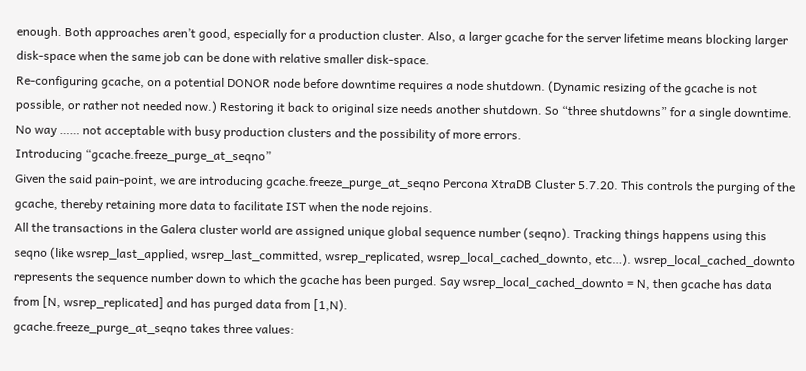enough. Both approaches aren’t good, especially for a production cluster. Also, a larger gcache for the server lifetime means blocking larger disk-space when the same job can be done with relative smaller disk-space.
Re-configuring gcache, on a potential DONOR node before downtime requires a node shutdown. (Dynamic resizing of the gcache is not possible, or rather not needed now.) Restoring it back to original size needs another shutdown. So “three shutdowns” for a single downtime. No way …… not acceptable with busy production clusters and the possibility of more errors.
Introducing “gcache.freeze_purge_at_seqno”
Given the said pain-point, we are introducing gcache.freeze_purge_at_seqno Percona XtraDB Cluster 5.7.20. This controls the purging of the gcache, thereby retaining more data to facilitate IST when the node rejoins.
All the transactions in the Galera cluster world are assigned unique global sequence number (seqno). Tracking things happens using this seqno (like wsrep_last_applied, wsrep_last_committed, wsrep_replicated, wsrep_local_cached_downto, etc…). wsrep_local_cached_downto represents the sequence number down to which the gcache has been purged. Say wsrep_local_cached_downto = N, then gcache has data from [N, wsrep_replicated] and has purged data from [1,N).
gcache.freeze_purge_at_seqno takes three values: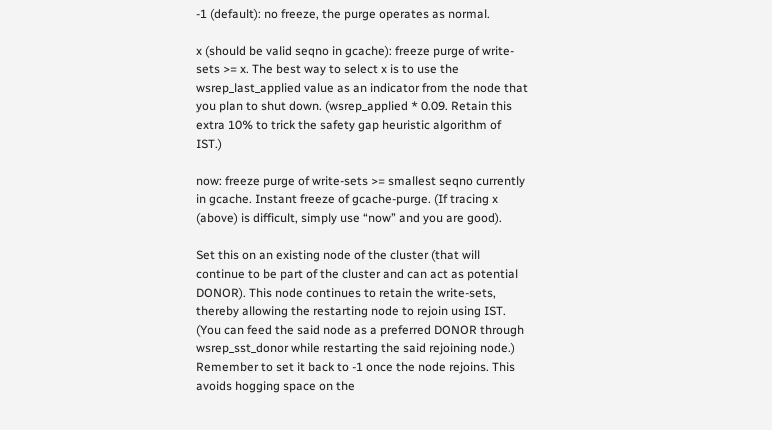-1 (default): no freeze, the purge operates as normal.

x (should be valid seqno in gcache): freeze purge of write-sets >= x. The best way to select x is to use the wsrep_last_applied value as an indicator from the node that you plan to shut down. (wsrep_applied * 0.09. Retain this extra 10% to trick the safety gap heuristic algorithm of IST.)

now: freeze purge of write-sets >= smallest seqno currently in gcache. Instant freeze of gcache-purge. (If tracing x (above) is difficult, simply use “now” and you are good).

Set this on an existing node of the cluster (that will continue to be part of the cluster and can act as potential DONOR). This node continues to retain the write-sets, thereby allowing the restarting node to rejoin using IST. (You can feed the said node as a preferred DONOR through wsrep_sst_donor while restarting the said rejoining node.)
Remember to set it back to -1 once the node rejoins. This avoids hogging space on the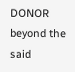DONOR beyond the said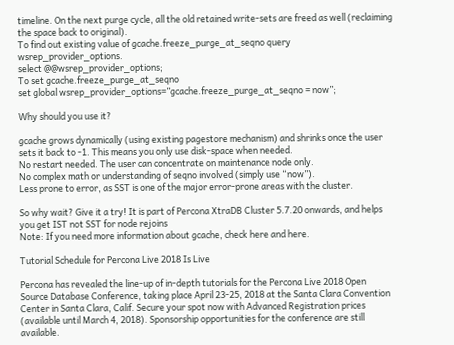timeline. On the next purge cycle, all the old retained write-sets are freed as well (reclaiming the space back to original).
To find out existing value of gcache.freeze_purge_at_seqno query wsrep_provider_options.
select @@wsrep_provider_options;
To set gcache.freeze_purge_at_seqno
set global wsrep_provider_options=”gcache.freeze_purge_at_seqno = now”;

Why should you use it?

gcache grows dynamically (using existing pagestore mechanism) and shrinks once the user sets it back to -1. This means you only use disk-space when needed.
No restart needed. The user can concentrate on maintenance node only.
No complex math or understanding of seqno involved (simply use “now”).
Less prone to error, as SST is one of the major error-prone areas with the cluster.

So why wait? Give it a try! It is part of Percona XtraDB Cluster 5.7.20 onwards, and helps you get IST not SST for node rejoins
Note: If you need more information about gcache, check here and here.

Tutorial Schedule for Percona Live 2018 Is Live

Percona has revealed the line-up of in-depth tutorials for the Percona Live 2018 Open Source Database Conference, taking place April 23-25, 2018 at the Santa Clara Convention Center in Santa Clara, Calif. Secure your spot now with Advanced Registration prices (available until March 4, 2018). Sponsorship opportunities for the conference are still available.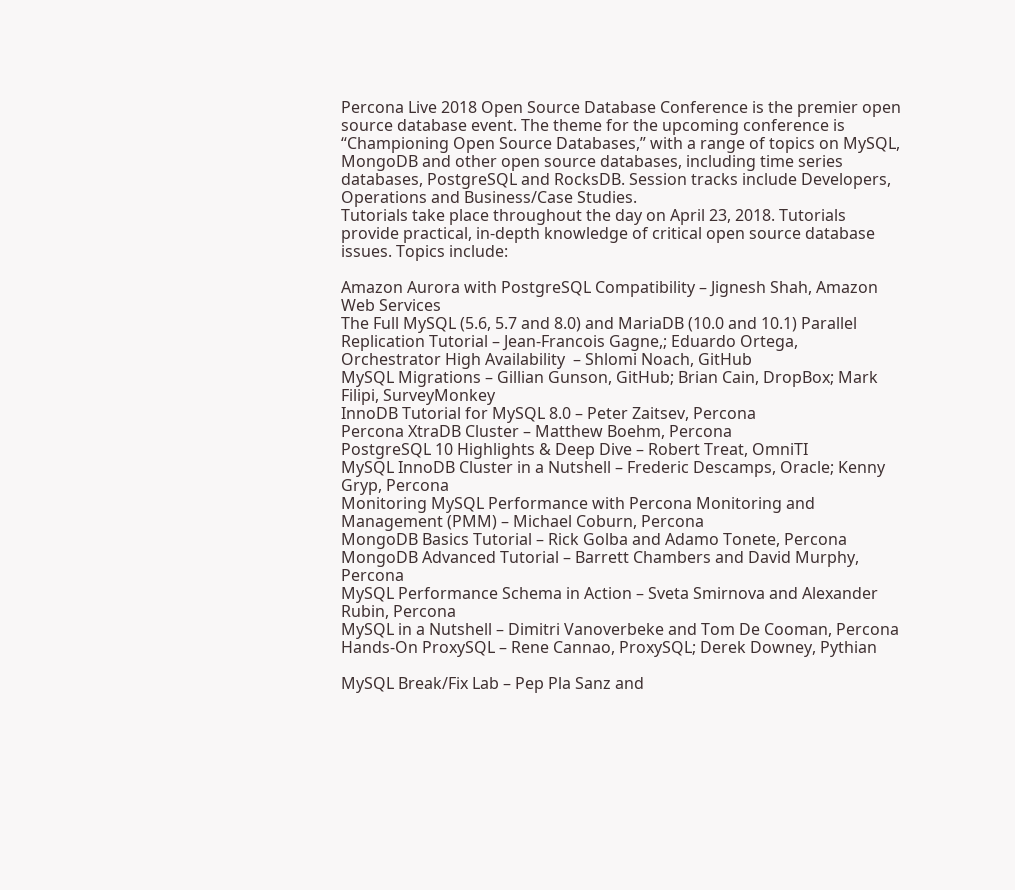Percona Live 2018 Open Source Database Conference is the premier open source database event. The theme for the upcoming conference is “Championing Open Source Databases,” with a range of topics on MySQL, MongoDB and other open source databases, including time series databases, PostgreSQL and RocksDB. Session tracks include Developers, Operations and Business/Case Studies.
Tutorials take place throughout the day on April 23, 2018. Tutorials provide practical, in-depth knowledge of critical open source database issues. Topics include:

Amazon Aurora with PostgreSQL Compatibility – Jignesh Shah, Amazon Web Services
The Full MySQL (5.6, 5.7 and 8.0) and MariaDB (10.0 and 10.1) Parallel Replication Tutorial – Jean-Francois Gagne,; Eduardo Ortega,
Orchestrator High Availability  – Shlomi Noach, GitHub
MySQL Migrations – Gillian Gunson, GitHub; Brian Cain, DropBox; Mark Filipi, SurveyMonkey
InnoDB Tutorial for MySQL 8.0 – Peter Zaitsev, Percona
Percona XtraDB Cluster – Matthew Boehm, Percona
PostgreSQL 10 Highlights & Deep Dive – Robert Treat, OmniTI
MySQL InnoDB Cluster in a Nutshell – Frederic Descamps, Oracle; Kenny Gryp, Percona
Monitoring MySQL Performance with Percona Monitoring and Management (PMM) – Michael Coburn, Percona
MongoDB Basics Tutorial – Rick Golba and Adamo Tonete, Percona
MongoDB Advanced Tutorial – Barrett Chambers and David Murphy, Percona
MySQL Performance Schema in Action – Sveta Smirnova and Alexander Rubin, Percona
MySQL in a Nutshell – Dimitri Vanoverbeke and Tom De Cooman, Percona
Hands-On ProxySQL – Rene Cannao, ProxySQL; Derek Downey, Pythian

MySQL Break/Fix Lab – Pep Pla Sanz and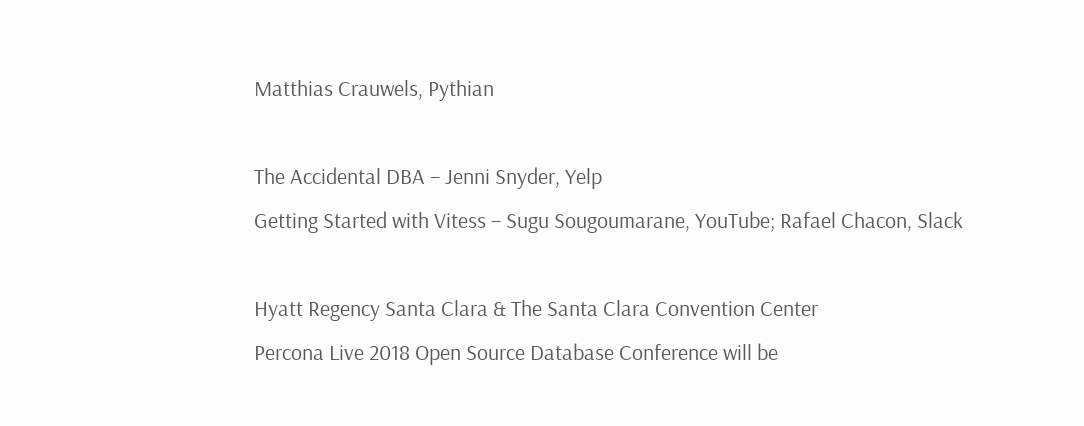Matthias Crauwels, Pythian

The Accidental DBA – Jenni Snyder, Yelp
Getting Started with Vitess – Sugu Sougoumarane, YouTube; Rafael Chacon, Slack

Hyatt Regency Santa Clara & The Santa Clara Convention Center
Percona Live 2018 Open Source Database Conference will be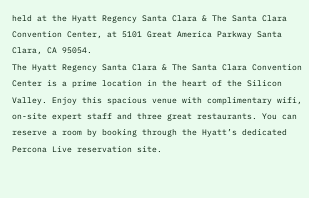held at the Hyatt Regency Santa Clara & The Santa Clara Convention Center, at 5101 Great America Parkway Santa Clara, CA 95054.
The Hyatt Regency Santa Clara & The Santa Clara Convention Center is a prime location in the heart of the Silicon Valley. Enjoy this spacious venue with complimentary wifi, on-site expert staff and three great restaurants. You can reserve a room by booking through the Hyatt’s dedicated Percona Live reservation site.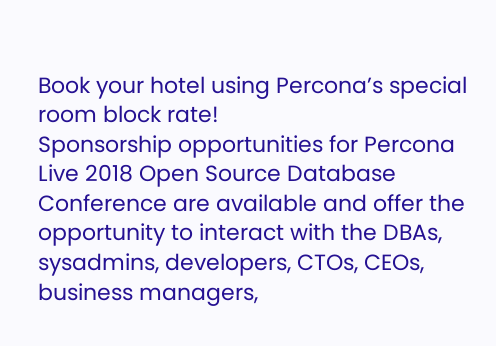Book your hotel using Percona’s special room block rate!
Sponsorship opportunities for Percona Live 2018 Open Source Database Conference are available and offer the opportunity to interact with the DBAs, sysadmins, developers, CTOs, CEOs, business managers,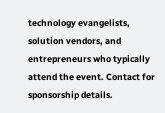technology evangelists, solution vendors, and entrepreneurs who typically attend the event. Contact for sponsorship details.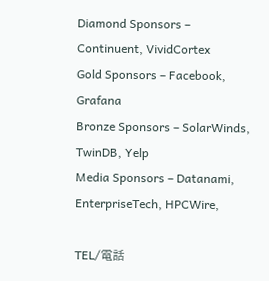Diamond Sponsors – Continuent, VividCortex
Gold Sponsors – Facebook, Grafana
Bronze Sponsors – SolarWinds, TwinDB, Yelp
Media Sponsors – Datanami, EnterpriseTech, HPCWire,

TEL/電話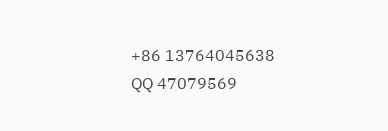+86 13764045638
QQ 47079569